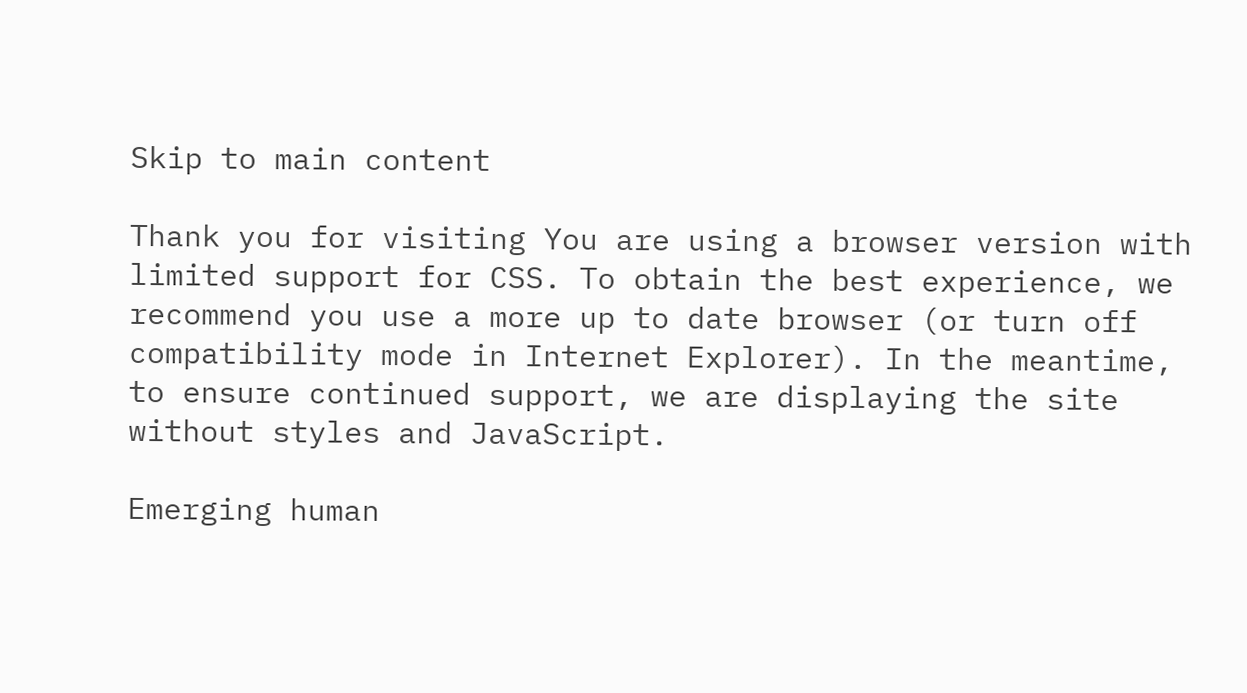Skip to main content

Thank you for visiting You are using a browser version with limited support for CSS. To obtain the best experience, we recommend you use a more up to date browser (or turn off compatibility mode in Internet Explorer). In the meantime, to ensure continued support, we are displaying the site without styles and JavaScript.

Emerging human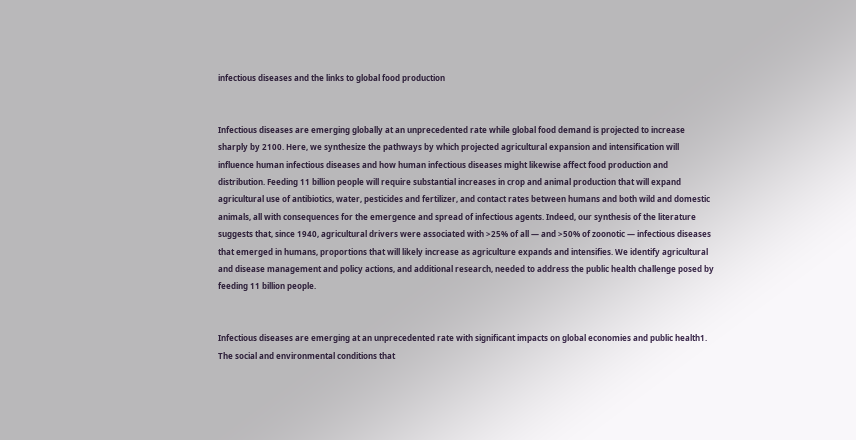infectious diseases and the links to global food production


Infectious diseases are emerging globally at an unprecedented rate while global food demand is projected to increase sharply by 2100. Here, we synthesize the pathways by which projected agricultural expansion and intensification will influence human infectious diseases and how human infectious diseases might likewise affect food production and distribution. Feeding 11 billion people will require substantial increases in crop and animal production that will expand agricultural use of antibiotics, water, pesticides and fertilizer, and contact rates between humans and both wild and domestic animals, all with consequences for the emergence and spread of infectious agents. Indeed, our synthesis of the literature suggests that, since 1940, agricultural drivers were associated with >25% of all — and >50% of zoonotic — infectious diseases that emerged in humans, proportions that will likely increase as agriculture expands and intensifies. We identify agricultural and disease management and policy actions, and additional research, needed to address the public health challenge posed by feeding 11 billion people.


Infectious diseases are emerging at an unprecedented rate with significant impacts on global economies and public health1. The social and environmental conditions that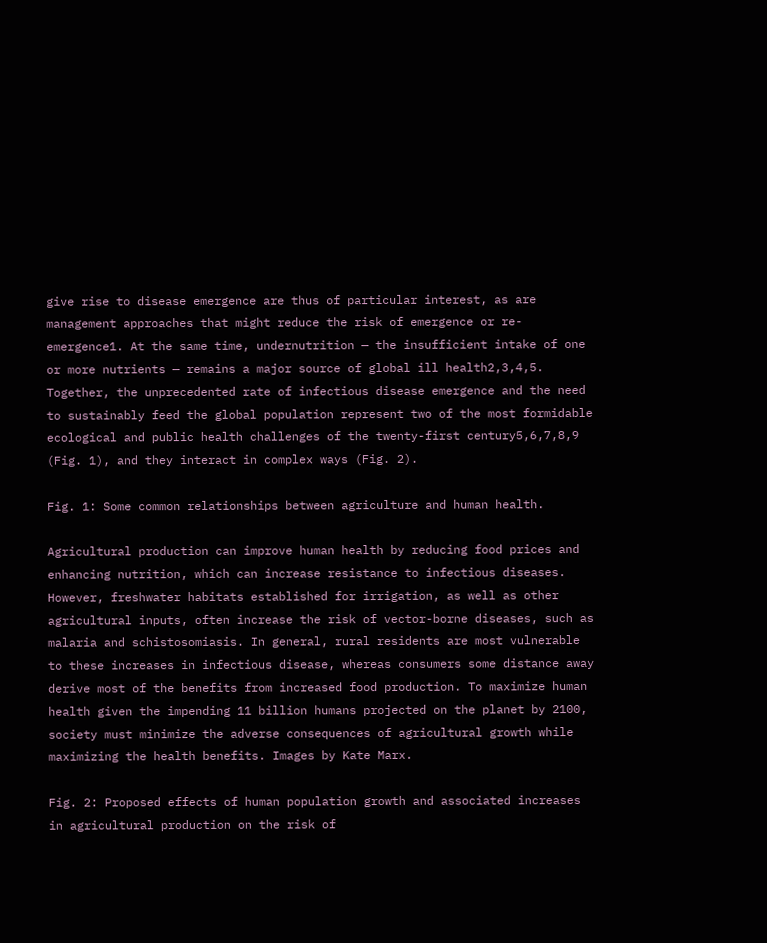give rise to disease emergence are thus of particular interest, as are management approaches that might reduce the risk of emergence or re-emergence1. At the same time, undernutrition — the insufficient intake of one or more nutrients — remains a major source of global ill health2,3,4,5. Together, the unprecedented rate of infectious disease emergence and the need to sustainably feed the global population represent two of the most formidable ecological and public health challenges of the twenty-first century5,6,7,8,9 (Fig. 1), and they interact in complex ways (Fig. 2).

Fig. 1: Some common relationships between agriculture and human health.

Agricultural production can improve human health by reducing food prices and enhancing nutrition, which can increase resistance to infectious diseases. However, freshwater habitats established for irrigation, as well as other agricultural inputs, often increase the risk of vector-borne diseases, such as malaria and schistosomiasis. In general, rural residents are most vulnerable to these increases in infectious disease, whereas consumers some distance away derive most of the benefits from increased food production. To maximize human health given the impending 11 billion humans projected on the planet by 2100, society must minimize the adverse consequences of agricultural growth while maximizing the health benefits. Images by Kate Marx.

Fig. 2: Proposed effects of human population growth and associated increases in agricultural production on the risk of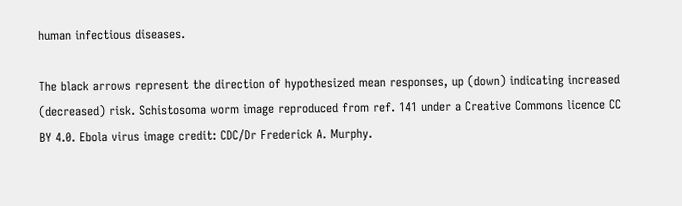human infectious diseases.

The black arrows represent the direction of hypothesized mean responses, up (down) indicating increased (decreased) risk. Schistosoma worm image reproduced from ref. 141 under a Creative Commons licence CC BY 4.0. Ebola virus image credit: CDC/Dr Frederick A. Murphy.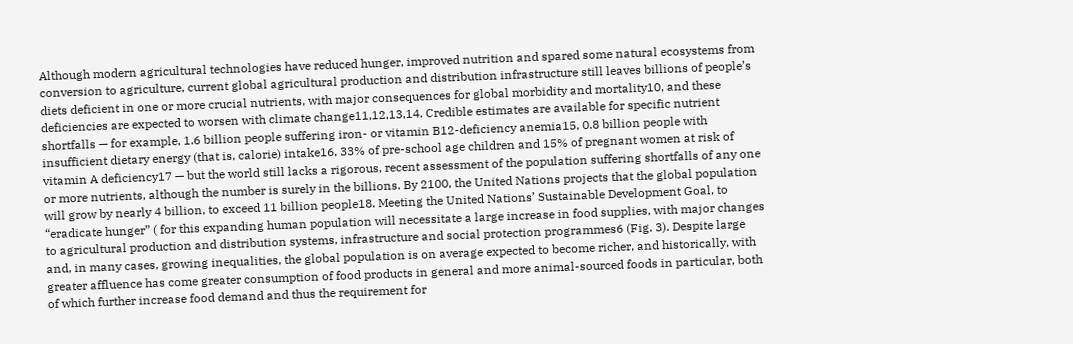Although modern agricultural technologies have reduced hunger, improved nutrition and spared some natural ecosystems from conversion to agriculture, current global agricultural production and distribution infrastructure still leaves billions of people’s diets deficient in one or more crucial nutrients, with major consequences for global morbidity and mortality10, and these deficiencies are expected to worsen with climate change11,12,13,14. Credible estimates are available for specific nutrient shortfalls — for example, 1.6 billion people suffering iron- or vitamin B12-deficiency anemia15, 0.8 billion people with insufficient dietary energy (that is, calorie) intake16, 33% of pre-school age children and 15% of pregnant women at risk of vitamin A deficiency17 — but the world still lacks a rigorous, recent assessment of the population suffering shortfalls of any one or more nutrients, although the number is surely in the billions. By 2100, the United Nations projects that the global population will grow by nearly 4 billion, to exceed 11 billion people18. Meeting the United Nations’ Sustainable Development Goal, to “eradicate hunger” ( for this expanding human population will necessitate a large increase in food supplies, with major changes to agricultural production and distribution systems, infrastructure and social protection programmes6 (Fig. 3). Despite large and, in many cases, growing inequalities, the global population is on average expected to become richer, and historically, with greater affluence has come greater consumption of food products in general and more animal-sourced foods in particular, both of which further increase food demand and thus the requirement for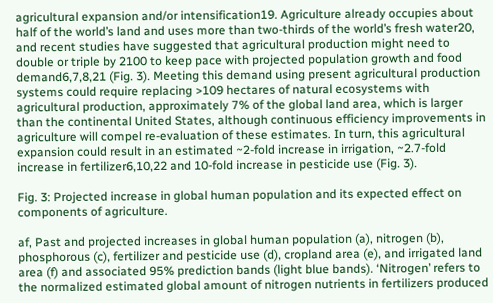agricultural expansion and/or intensification19. Agriculture already occupies about half of the world’s land and uses more than two-thirds of the world’s fresh water20, and recent studies have suggested that agricultural production might need to double or triple by 2100 to keep pace with projected population growth and food demand6,7,8,21 (Fig. 3). Meeting this demand using present agricultural production systems could require replacing >109 hectares of natural ecosystems with agricultural production, approximately 7% of the global land area, which is larger than the continental United States, although continuous efficiency improvements in agriculture will compel re-evaluation of these estimates. In turn, this agricultural expansion could result in an estimated ~2-fold increase in irrigation, ~2.7-fold increase in fertilizer6,10,22 and 10-fold increase in pesticide use (Fig. 3).

Fig. 3: Projected increase in global human population and its expected effect on components of agriculture.

af, Past and projected increases in global human population (a), nitrogen (b), phosphorous (c), fertilizer and pesticide use (d), cropland area (e), and irrigated land area (f) and associated 95% prediction bands (light blue bands). ‘Nitrogen’ refers to the normalized estimated global amount of nitrogen nutrients in fertilizers produced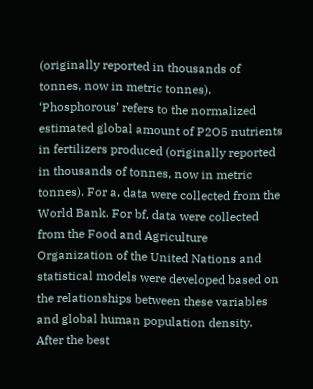(originally reported in thousands of tonnes, now in metric tonnes). ‘Phosphorous’ refers to the normalized estimated global amount of P2O5 nutrients in fertilizers produced (originally reported in thousands of tonnes, now in metric tonnes). For a, data were collected from the World Bank. For bf, data were collected from the Food and Agriculture Organization of the United Nations and statistical models were developed based on the relationships between these variables and global human population density. After the best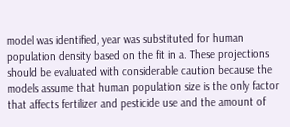model was identified, year was substituted for human population density based on the fit in a. These projections should be evaluated with considerable caution because the models assume that human population size is the only factor that affects fertilizer and pesticide use and the amount of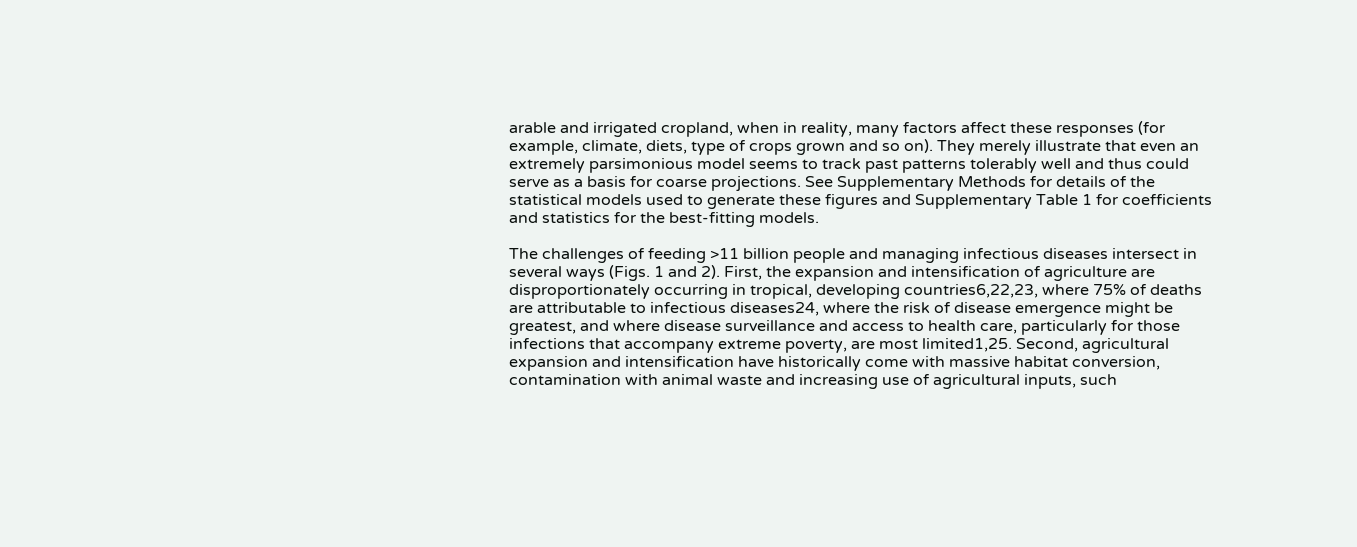arable and irrigated cropland, when in reality, many factors affect these responses (for example, climate, diets, type of crops grown and so on). They merely illustrate that even an extremely parsimonious model seems to track past patterns tolerably well and thus could serve as a basis for coarse projections. See Supplementary Methods for details of the statistical models used to generate these figures and Supplementary Table 1 for coefficients and statistics for the best-fitting models.

The challenges of feeding >11 billion people and managing infectious diseases intersect in several ways (Figs. 1 and 2). First, the expansion and intensification of agriculture are disproportionately occurring in tropical, developing countries6,22,23, where 75% of deaths are attributable to infectious diseases24, where the risk of disease emergence might be greatest, and where disease surveillance and access to health care, particularly for those infections that accompany extreme poverty, are most limited1,25. Second, agricultural expansion and intensification have historically come with massive habitat conversion, contamination with animal waste and increasing use of agricultural inputs, such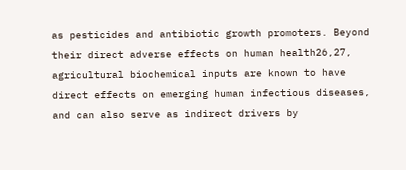as pesticides and antibiotic growth promoters. Beyond their direct adverse effects on human health26,27, agricultural biochemical inputs are known to have direct effects on emerging human infectious diseases, and can also serve as indirect drivers by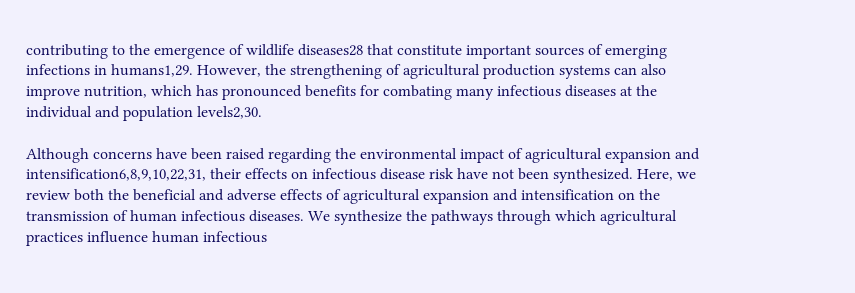contributing to the emergence of wildlife diseases28 that constitute important sources of emerging infections in humans1,29. However, the strengthening of agricultural production systems can also improve nutrition, which has pronounced benefits for combating many infectious diseases at the individual and population levels2,30.

Although concerns have been raised regarding the environmental impact of agricultural expansion and intensification6,8,9,10,22,31, their effects on infectious disease risk have not been synthesized. Here, we review both the beneficial and adverse effects of agricultural expansion and intensification on the transmission of human infectious diseases. We synthesize the pathways through which agricultural practices influence human infectious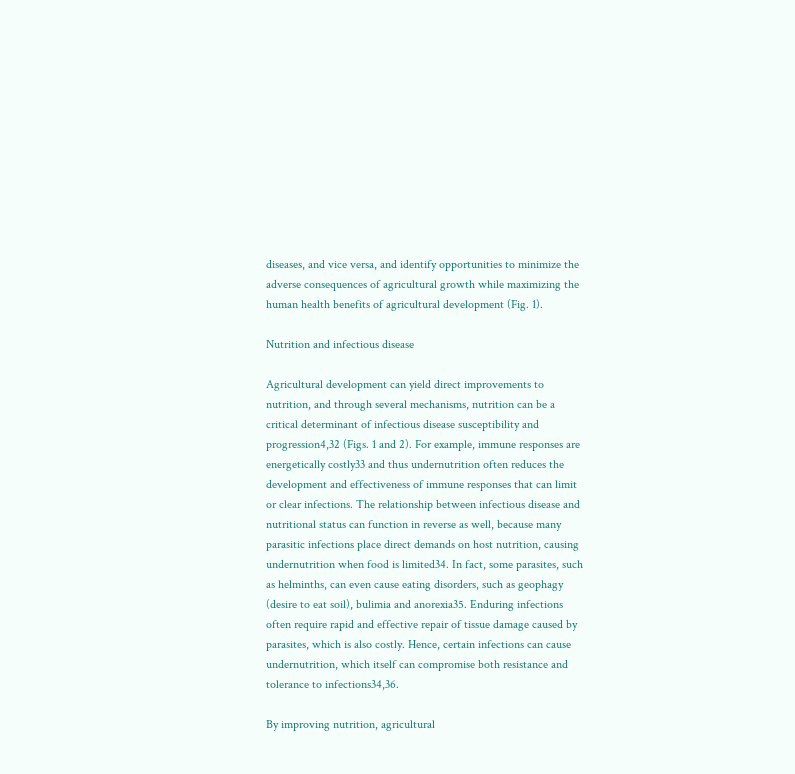diseases, and vice versa, and identify opportunities to minimize the adverse consequences of agricultural growth while maximizing the human health benefits of agricultural development (Fig. 1).

Nutrition and infectious disease

Agricultural development can yield direct improvements to nutrition, and through several mechanisms, nutrition can be a critical determinant of infectious disease susceptibility and progression4,32 (Figs. 1 and 2). For example, immune responses are energetically costly33 and thus undernutrition often reduces the development and effectiveness of immune responses that can limit or clear infections. The relationship between infectious disease and nutritional status can function in reverse as well, because many parasitic infections place direct demands on host nutrition, causing undernutrition when food is limited34. In fact, some parasites, such as helminths, can even cause eating disorders, such as geophagy (desire to eat soil), bulimia and anorexia35. Enduring infections often require rapid and effective repair of tissue damage caused by parasites, which is also costly. Hence, certain infections can cause undernutrition, which itself can compromise both resistance and tolerance to infections34,36.

By improving nutrition, agricultural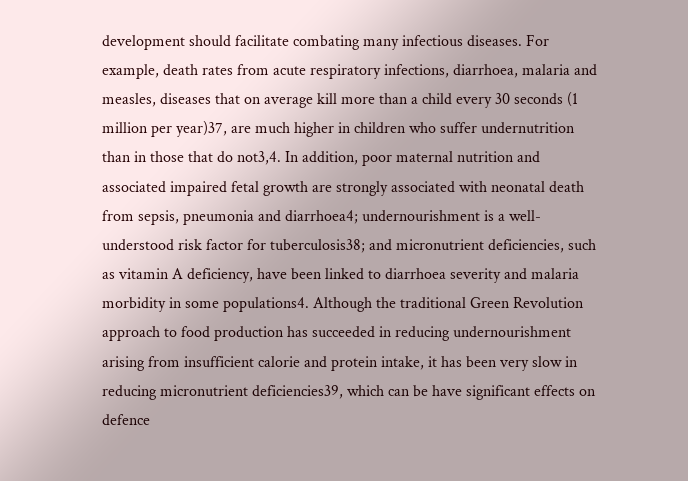development should facilitate combating many infectious diseases. For example, death rates from acute respiratory infections, diarrhoea, malaria and measles, diseases that on average kill more than a child every 30 seconds (1 million per year)37, are much higher in children who suffer undernutrition than in those that do not3,4. In addition, poor maternal nutrition and associated impaired fetal growth are strongly associated with neonatal death from sepsis, pneumonia and diarrhoea4; undernourishment is a well-understood risk factor for tuberculosis38; and micronutrient deficiencies, such as vitamin A deficiency, have been linked to diarrhoea severity and malaria morbidity in some populations4. Although the traditional Green Revolution approach to food production has succeeded in reducing undernourishment arising from insufficient calorie and protein intake, it has been very slow in reducing micronutrient deficiencies39, which can be have significant effects on defence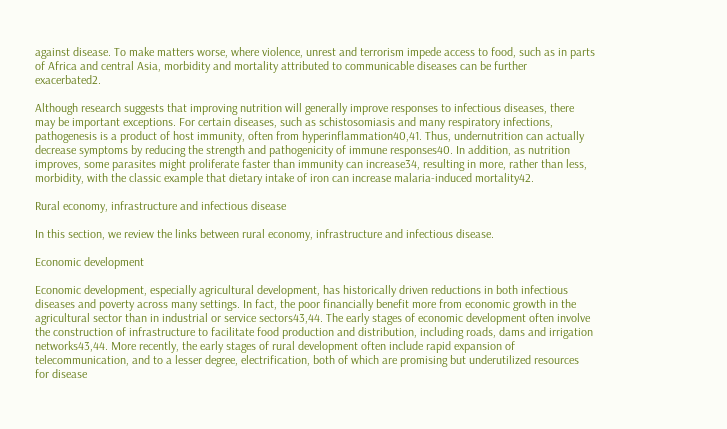against disease. To make matters worse, where violence, unrest and terrorism impede access to food, such as in parts of Africa and central Asia, morbidity and mortality attributed to communicable diseases can be further exacerbated2.

Although research suggests that improving nutrition will generally improve responses to infectious diseases, there may be important exceptions. For certain diseases, such as schistosomiasis and many respiratory infections, pathogenesis is a product of host immunity, often from hyperinflammation40,41. Thus, undernutrition can actually decrease symptoms by reducing the strength and pathogenicity of immune responses40. In addition, as nutrition improves, some parasites might proliferate faster than immunity can increase34, resulting in more, rather than less, morbidity, with the classic example that dietary intake of iron can increase malaria-induced mortality42.

Rural economy, infrastructure and infectious disease

In this section, we review the links between rural economy, infrastructure and infectious disease.

Economic development

Economic development, especially agricultural development, has historically driven reductions in both infectious diseases and poverty across many settings. In fact, the poor financially benefit more from economic growth in the agricultural sector than in industrial or service sectors43,44. The early stages of economic development often involve the construction of infrastructure to facilitate food production and distribution, including roads, dams and irrigation networks43,44. More recently, the early stages of rural development often include rapid expansion of telecommunication, and to a lesser degree, electrification, both of which are promising but underutilized resources for disease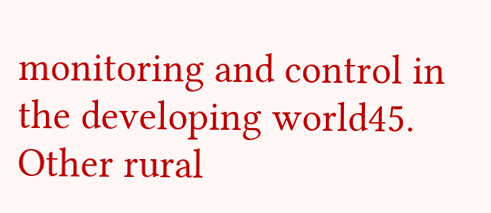monitoring and control in the developing world45. Other rural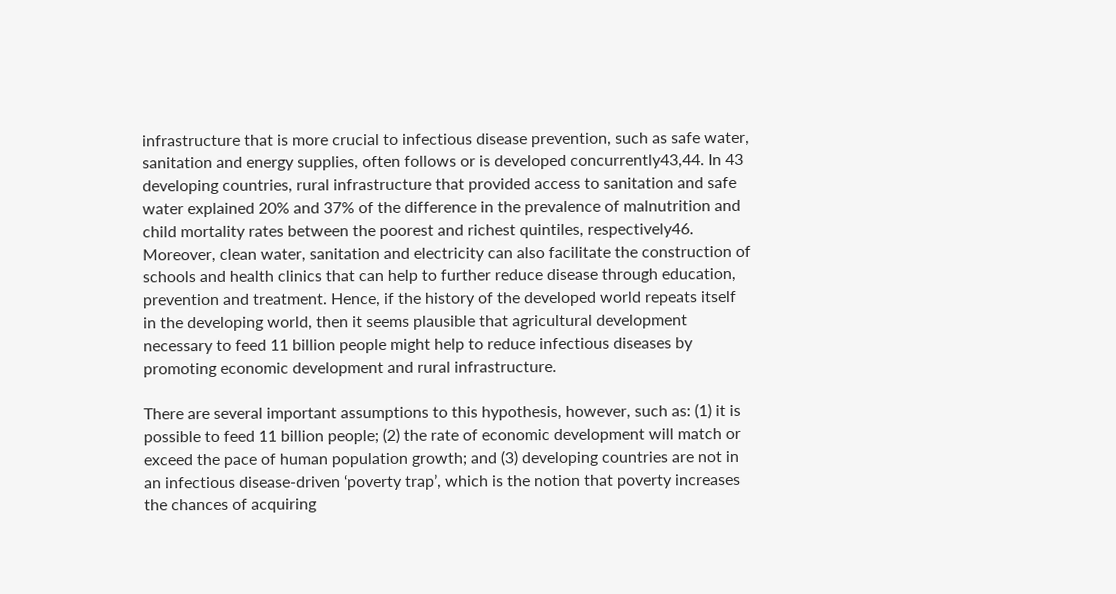infrastructure that is more crucial to infectious disease prevention, such as safe water, sanitation and energy supplies, often follows or is developed concurrently43,44. In 43 developing countries, rural infrastructure that provided access to sanitation and safe water explained 20% and 37% of the difference in the prevalence of malnutrition and child mortality rates between the poorest and richest quintiles, respectively46. Moreover, clean water, sanitation and electricity can also facilitate the construction of schools and health clinics that can help to further reduce disease through education, prevention and treatment. Hence, if the history of the developed world repeats itself in the developing world, then it seems plausible that agricultural development necessary to feed 11 billion people might help to reduce infectious diseases by promoting economic development and rural infrastructure.

There are several important assumptions to this hypothesis, however, such as: (1) it is possible to feed 11 billion people; (2) the rate of economic development will match or exceed the pace of human population growth; and (3) developing countries are not in an infectious disease-driven ‘poverty trap’, which is the notion that poverty increases the chances of acquiring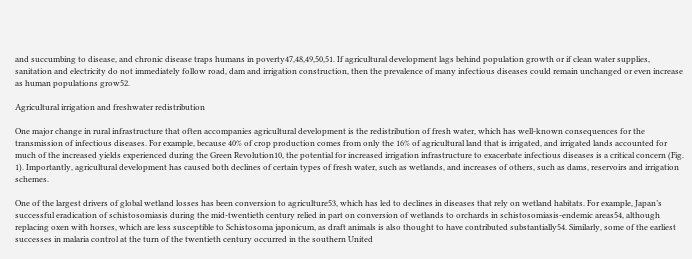and succumbing to disease, and chronic disease traps humans in poverty47,48,49,50,51. If agricultural development lags behind population growth or if clean water supplies, sanitation and electricity do not immediately follow road, dam and irrigation construction, then the prevalence of many infectious diseases could remain unchanged or even increase as human populations grow52.

Agricultural irrigation and freshwater redistribution

One major change in rural infrastructure that often accompanies agricultural development is the redistribution of fresh water, which has well-known consequences for the transmission of infectious diseases. For example, because 40% of crop production comes from only the 16% of agricultural land that is irrigated, and irrigated lands accounted for much of the increased yields experienced during the Green Revolution10, the potential for increased irrigation infrastructure to exacerbate infectious diseases is a critical concern (Fig. 1). Importantly, agricultural development has caused both declines of certain types of fresh water, such as wetlands, and increases of others, such as dams, reservoirs and irrigation schemes.

One of the largest drivers of global wetland losses has been conversion to agriculture53, which has led to declines in diseases that rely on wetland habitats. For example, Japan’s successful eradication of schistosomiasis during the mid-twentieth century relied in part on conversion of wetlands to orchards in schistosomiasis-endemic areas54, although replacing oxen with horses, which are less susceptible to Schistosoma japonicum, as draft animals is also thought to have contributed substantially54. Similarly, some of the earliest successes in malaria control at the turn of the twentieth century occurred in the southern United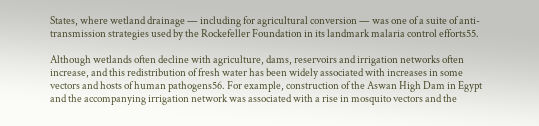States, where wetland drainage — including for agricultural conversion — was one of a suite of anti-transmission strategies used by the Rockefeller Foundation in its landmark malaria control efforts55.

Although wetlands often decline with agriculture, dams, reservoirs and irrigation networks often increase, and this redistribution of fresh water has been widely associated with increases in some vectors and hosts of human pathogens56. For example, construction of the Aswan High Dam in Egypt and the accompanying irrigation network was associated with a rise in mosquito vectors and the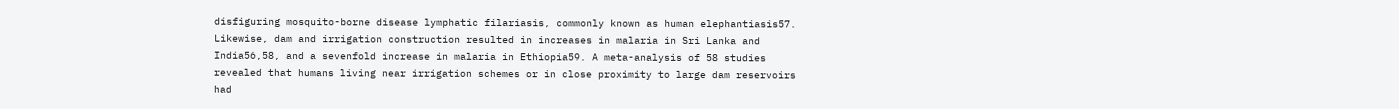disfiguring mosquito-borne disease lymphatic filariasis, commonly known as human elephantiasis57. Likewise, dam and irrigation construction resulted in increases in malaria in Sri Lanka and India56,58, and a sevenfold increase in malaria in Ethiopia59. A meta-analysis of 58 studies revealed that humans living near irrigation schemes or in close proximity to large dam reservoirs had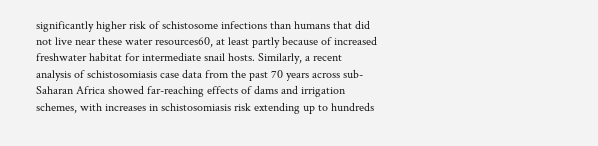significantly higher risk of schistosome infections than humans that did not live near these water resources60, at least partly because of increased freshwater habitat for intermediate snail hosts. Similarly, a recent analysis of schistosomiasis case data from the past 70 years across sub-Saharan Africa showed far-reaching effects of dams and irrigation schemes, with increases in schistosomiasis risk extending up to hundreds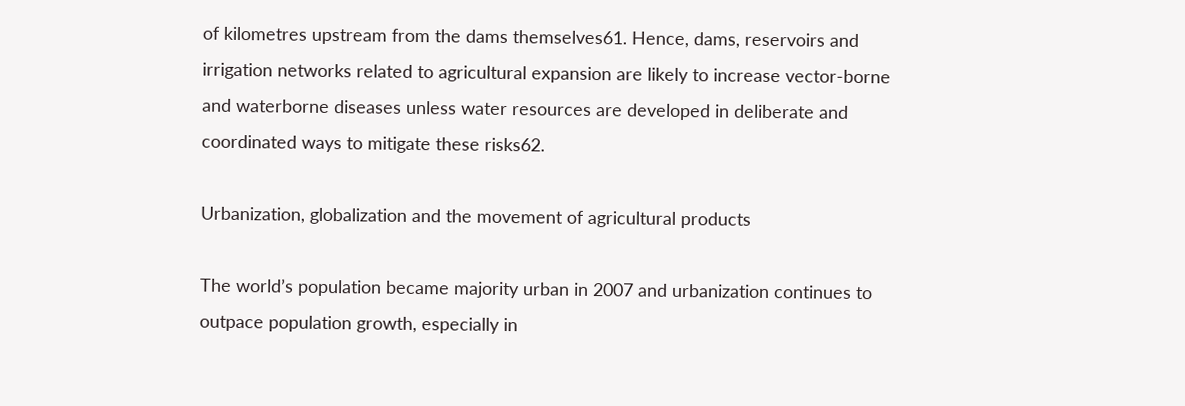of kilometres upstream from the dams themselves61. Hence, dams, reservoirs and irrigation networks related to agricultural expansion are likely to increase vector-borne and waterborne diseases unless water resources are developed in deliberate and coordinated ways to mitigate these risks62.

Urbanization, globalization and the movement of agricultural products

The world’s population became majority urban in 2007 and urbanization continues to outpace population growth, especially in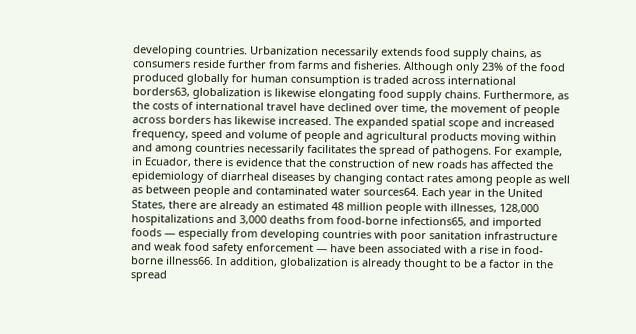developing countries. Urbanization necessarily extends food supply chains, as consumers reside further from farms and fisheries. Although only 23% of the food produced globally for human consumption is traded across international borders63, globalization is likewise elongating food supply chains. Furthermore, as the costs of international travel have declined over time, the movement of people across borders has likewise increased. The expanded spatial scope and increased frequency, speed and volume of people and agricultural products moving within and among countries necessarily facilitates the spread of pathogens. For example, in Ecuador, there is evidence that the construction of new roads has affected the epidemiology of diarrheal diseases by changing contact rates among people as well as between people and contaminated water sources64. Each year in the United States, there are already an estimated 48 million people with illnesses, 128,000 hospitalizations and 3,000 deaths from food-borne infections65, and imported foods — especially from developing countries with poor sanitation infrastructure and weak food safety enforcement — have been associated with a rise in food-borne illness66. In addition, globalization is already thought to be a factor in the spread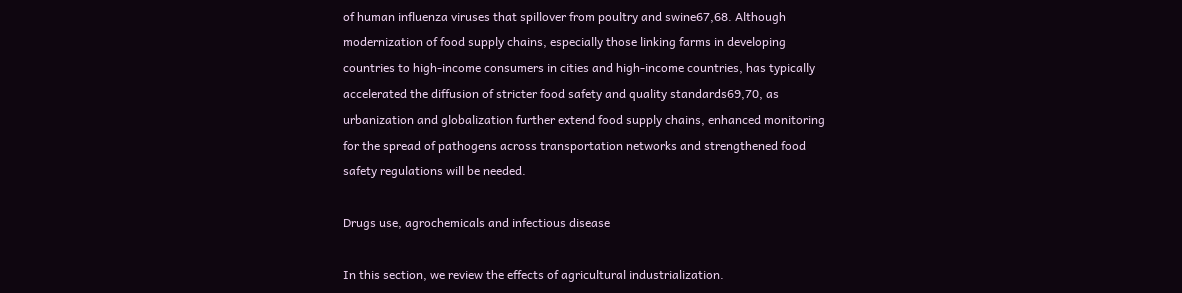of human influenza viruses that spillover from poultry and swine67,68. Although modernization of food supply chains, especially those linking farms in developing countries to high-income consumers in cities and high-income countries, has typically accelerated the diffusion of stricter food safety and quality standards69,70, as urbanization and globalization further extend food supply chains, enhanced monitoring for the spread of pathogens across transportation networks and strengthened food safety regulations will be needed.

Drugs use, agrochemicals and infectious disease

In this section, we review the effects of agricultural industrialization.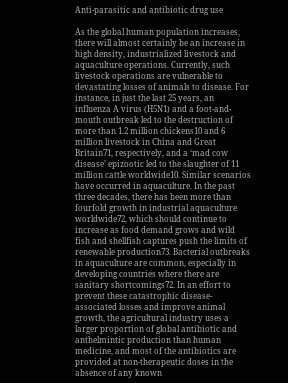Anti-parasitic and antibiotic drug use

As the global human population increases, there will almost certainly be an increase in high density, industrialized livestock and aquaculture operations. Currently, such livestock operations are vulnerable to devastating losses of animals to disease. For instance, in just the last 25 years, an influenza A virus (H5N1) and a foot-and-mouth outbreak led to the destruction of more than 1.2 million chickens10 and 6 million livestock in China and Great Britain71, respectively, and a ‘mad cow disease’ epizootic led to the slaughter of 11 million cattle worldwide10. Similar scenarios have occurred in aquaculture. In the past three decades, there has been more than fourfold growth in industrial aquaculture worldwide72, which should continue to increase as food demand grows and wild fish and shellfish captures push the limits of renewable production73. Bacterial outbreaks in aquaculture are common, especially in developing countries where there are sanitary shortcomings72. In an effort to prevent these catastrophic disease-associated losses and improve animal growth, the agricultural industry uses a larger proportion of global antibiotic and anthelmintic production than human medicine, and most of the antibiotics are provided at non-therapeutic doses in the absence of any known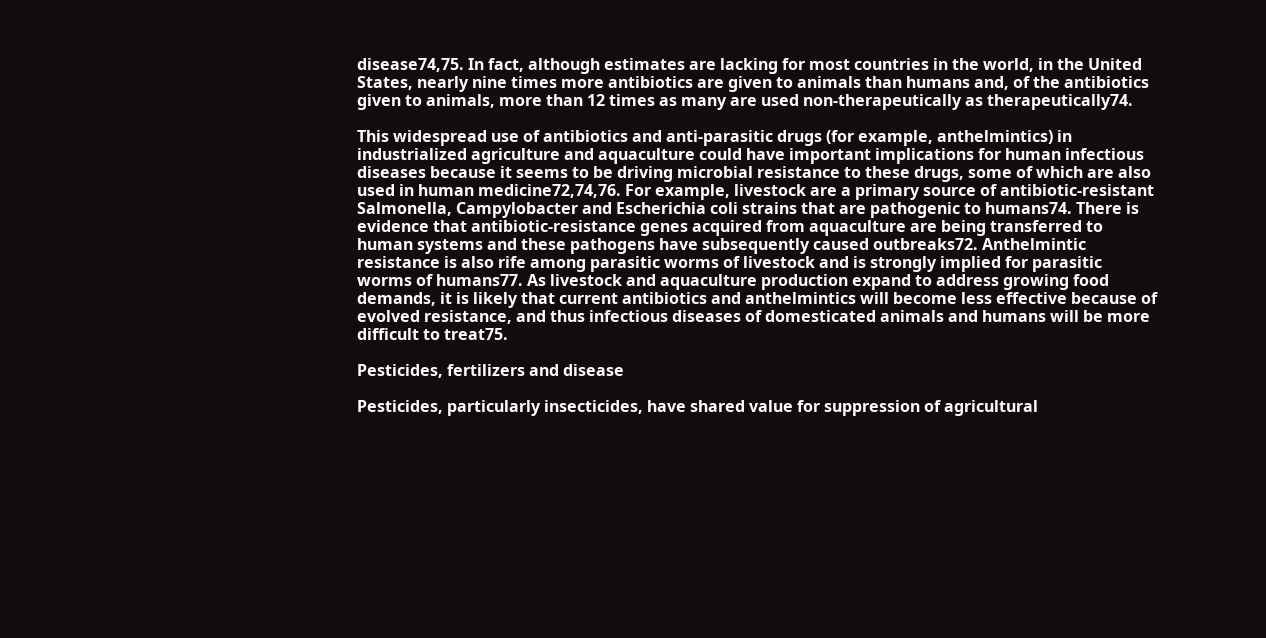disease74,75. In fact, although estimates are lacking for most countries in the world, in the United States, nearly nine times more antibiotics are given to animals than humans and, of the antibiotics given to animals, more than 12 times as many are used non-therapeutically as therapeutically74.

This widespread use of antibiotics and anti-parasitic drugs (for example, anthelmintics) in industrialized agriculture and aquaculture could have important implications for human infectious diseases because it seems to be driving microbial resistance to these drugs, some of which are also used in human medicine72,74,76. For example, livestock are a primary source of antibiotic-resistant Salmonella, Campylobacter and Escherichia coli strains that are pathogenic to humans74. There is evidence that antibiotic-resistance genes acquired from aquaculture are being transferred to human systems and these pathogens have subsequently caused outbreaks72. Anthelmintic resistance is also rife among parasitic worms of livestock and is strongly implied for parasitic worms of humans77. As livestock and aquaculture production expand to address growing food demands, it is likely that current antibiotics and anthelmintics will become less effective because of evolved resistance, and thus infectious diseases of domesticated animals and humans will be more difficult to treat75.

Pesticides, fertilizers and disease

Pesticides, particularly insecticides, have shared value for suppression of agricultural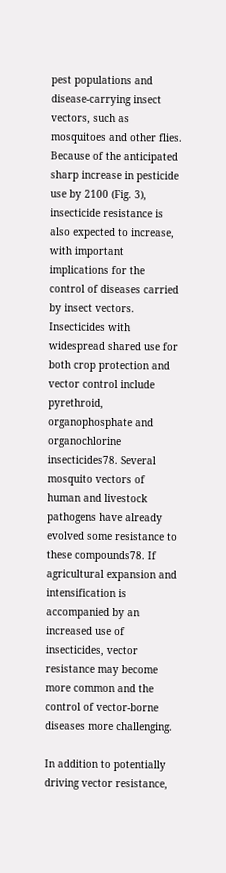pest populations and disease-carrying insect vectors, such as mosquitoes and other flies. Because of the anticipated sharp increase in pesticide use by 2100 (Fig. 3), insecticide resistance is also expected to increase, with important implications for the control of diseases carried by insect vectors. Insecticides with widespread shared use for both crop protection and vector control include pyrethroid, organophosphate and organochlorine insecticides78. Several mosquito vectors of human and livestock pathogens have already evolved some resistance to these compounds78. If agricultural expansion and intensification is accompanied by an increased use of insecticides, vector resistance may become more common and the control of vector-borne diseases more challenging.

In addition to potentially driving vector resistance,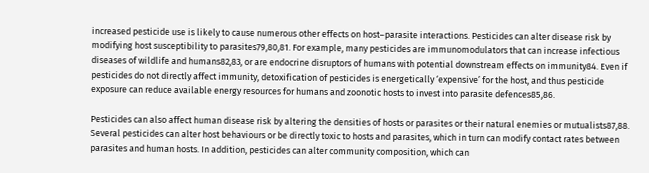increased pesticide use is likely to cause numerous other effects on host–parasite interactions. Pesticides can alter disease risk by modifying host susceptibility to parasites79,80,81. For example, many pesticides are immunomodulators that can increase infectious diseases of wildlife and humans82,83, or are endocrine disruptors of humans with potential downstream effects on immunity84. Even if pesticides do not directly affect immunity, detoxification of pesticides is energetically ‘expensive’ for the host, and thus pesticide exposure can reduce available energy resources for humans and zoonotic hosts to invest into parasite defences85,86.

Pesticides can also affect human disease risk by altering the densities of hosts or parasites or their natural enemies or mutualists87,88. Several pesticides can alter host behaviours or be directly toxic to hosts and parasites, which in turn can modify contact rates between parasites and human hosts. In addition, pesticides can alter community composition, which can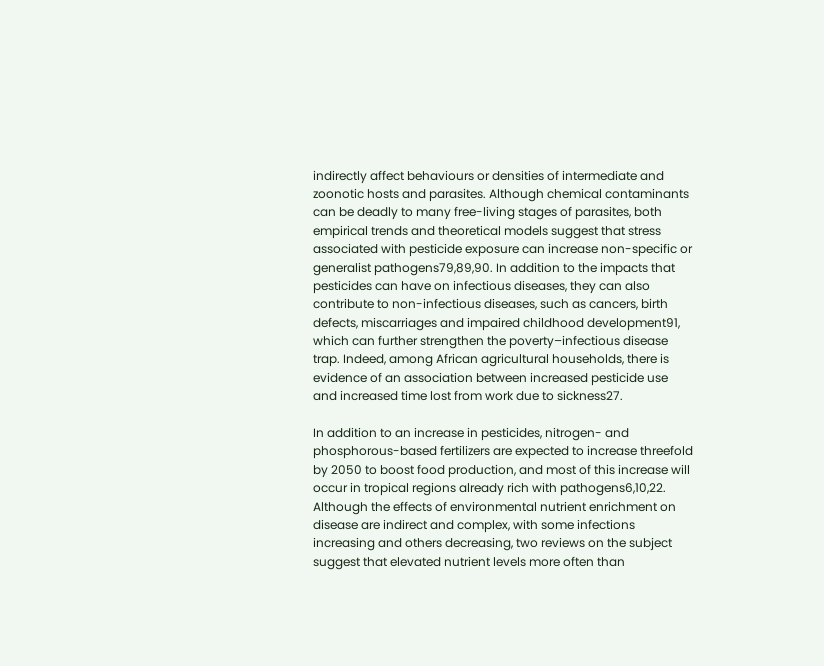indirectly affect behaviours or densities of intermediate and zoonotic hosts and parasites. Although chemical contaminants can be deadly to many free-living stages of parasites, both empirical trends and theoretical models suggest that stress associated with pesticide exposure can increase non-specific or generalist pathogens79,89,90. In addition to the impacts that pesticides can have on infectious diseases, they can also contribute to non-infectious diseases, such as cancers, birth defects, miscarriages and impaired childhood development91, which can further strengthen the poverty–infectious disease trap. Indeed, among African agricultural households, there is evidence of an association between increased pesticide use and increased time lost from work due to sickness27.

In addition to an increase in pesticides, nitrogen- and phosphorous-based fertilizers are expected to increase threefold by 2050 to boost food production, and most of this increase will occur in tropical regions already rich with pathogens6,10,22. Although the effects of environmental nutrient enrichment on disease are indirect and complex, with some infections increasing and others decreasing, two reviews on the subject suggest that elevated nutrient levels more often than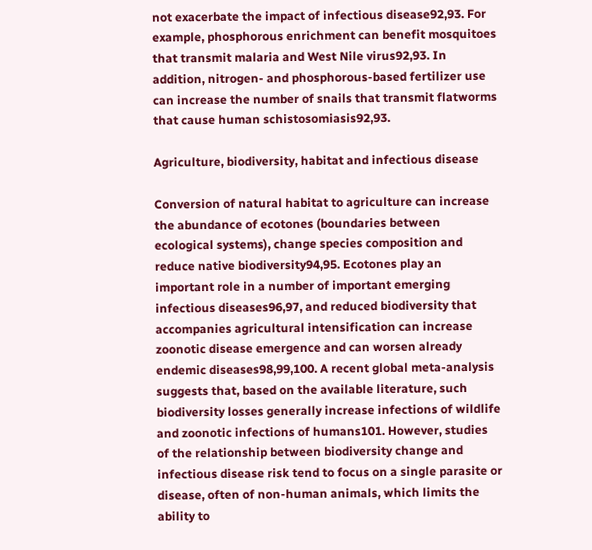not exacerbate the impact of infectious disease92,93. For example, phosphorous enrichment can benefit mosquitoes that transmit malaria and West Nile virus92,93. In addition, nitrogen- and phosphorous-based fertilizer use can increase the number of snails that transmit flatworms that cause human schistosomiasis92,93.

Agriculture, biodiversity, habitat and infectious disease

Conversion of natural habitat to agriculture can increase the abundance of ecotones (boundaries between ecological systems), change species composition and reduce native biodiversity94,95. Ecotones play an important role in a number of important emerging infectious diseases96,97, and reduced biodiversity that accompanies agricultural intensification can increase zoonotic disease emergence and can worsen already endemic diseases98,99,100. A recent global meta-analysis suggests that, based on the available literature, such biodiversity losses generally increase infections of wildlife and zoonotic infections of humans101. However, studies of the relationship between biodiversity change and infectious disease risk tend to focus on a single parasite or disease, often of non-human animals, which limits the ability to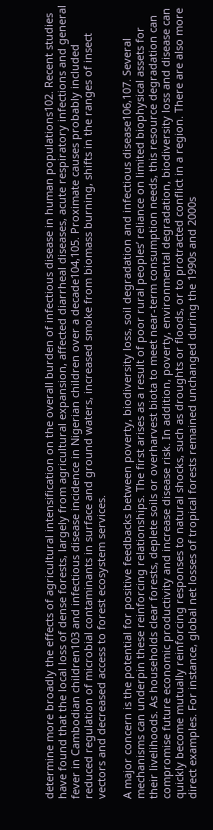determine more broadly the effects of agricultural intensification on the overall burden of infectious disease in human populations102. Recent studies have found that the local loss of dense forests, largely from agricultural expansion, affected diarrheal diseases, acute respiratory infections and general fever in Cambodian children103 and infectious disease incidence in Nigerian children over a decade104,105. Proximate causes probably included reduced regulation of microbial contaminants in surface and ground waters, increased smoke from biomass burning, shifts in the ranges of insect vectors and decreased access to forest ecosystem services.

A major concern is the potential for positive feedbacks between poverty, biodiversity loss, soil degradation and infectious disease106,107. Several mechanisms can underpin these reinforcing relationships. The first arises as a result of poor rural peoples’ reliance on limited biophysical assets for their livelihoods. As households clear forests, deplete soils or overharvest biota to meet near-term consumption needs, this resource degradation can compromise future economic productivity and increase disease risk. In addition, poverty, environmental degradation, biodiversity loss and disease can quickly become mutually reinforcing responses to natural shocks, such as droughts or floods, or to protracted conflict in a region. There are also more direct examples. For instance, global net losses of tropical forests remained unchanged during the 1990s and 2000s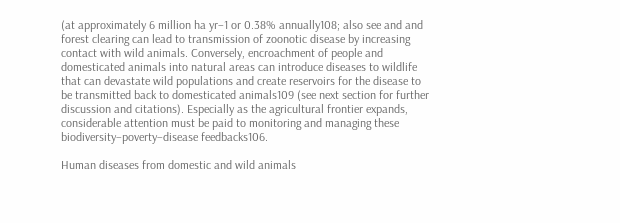(at approximately 6 million ha yr−1 or 0.38% annually108; also see and and forest clearing can lead to transmission of zoonotic disease by increasing contact with wild animals. Conversely, encroachment of people and domesticated animals into natural areas can introduce diseases to wildlife that can devastate wild populations and create reservoirs for the disease to be transmitted back to domesticated animals109 (see next section for further discussion and citations). Especially as the agricultural frontier expands, considerable attention must be paid to monitoring and managing these biodiversity–poverty–disease feedbacks106.

Human diseases from domestic and wild animals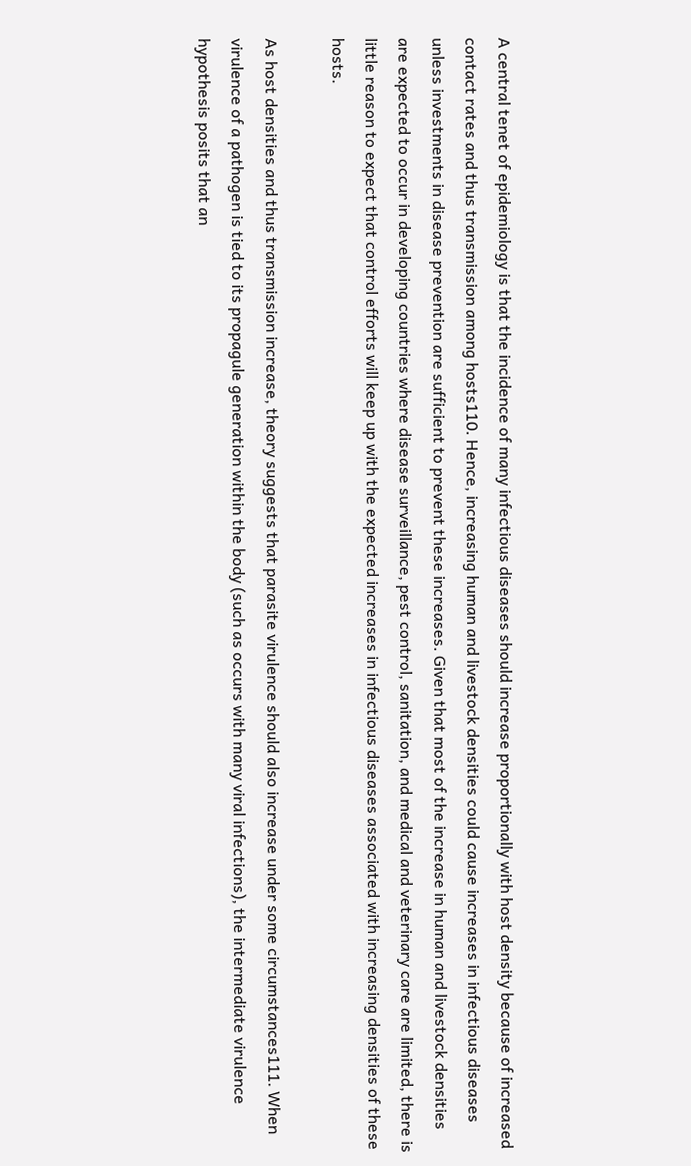A central tenet of epidemiology is that the incidence of many infectious diseases should increase proportionally with host density because of increased contact rates and thus transmission among hosts110. Hence, increasing human and livestock densities could cause increases in infectious diseases unless investments in disease prevention are sufficient to prevent these increases. Given that most of the increase in human and livestock densities are expected to occur in developing countries where disease surveillance, pest control, sanitation, and medical and veterinary care are limited, there is little reason to expect that control efforts will keep up with the expected increases in infectious diseases associated with increasing densities of these hosts.

As host densities and thus transmission increase, theory suggests that parasite virulence should also increase under some circumstances111. When virulence of a pathogen is tied to its propagule generation within the body (such as occurs with many viral infections), the intermediate virulence hypothesis posits that an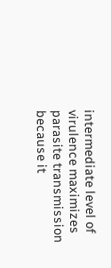intermediate level of virulence maximizes parasite transmission because it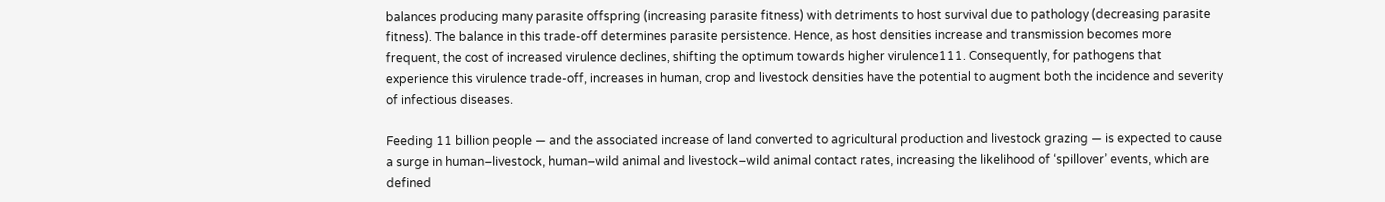balances producing many parasite offspring (increasing parasite fitness) with detriments to host survival due to pathology (decreasing parasite fitness). The balance in this trade-off determines parasite persistence. Hence, as host densities increase and transmission becomes more frequent, the cost of increased virulence declines, shifting the optimum towards higher virulence111. Consequently, for pathogens that experience this virulence trade-off, increases in human, crop and livestock densities have the potential to augment both the incidence and severity of infectious diseases.

Feeding 11 billion people — and the associated increase of land converted to agricultural production and livestock grazing — is expected to cause a surge in human–livestock, human–wild animal and livestock–wild animal contact rates, increasing the likelihood of ‘spillover’ events, which are defined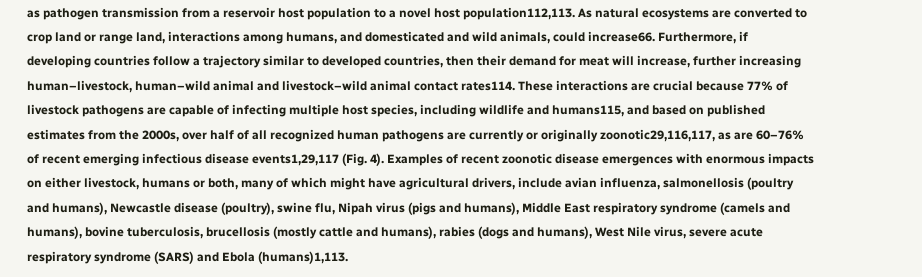as pathogen transmission from a reservoir host population to a novel host population112,113. As natural ecosystems are converted to crop land or range land, interactions among humans, and domesticated and wild animals, could increase66. Furthermore, if developing countries follow a trajectory similar to developed countries, then their demand for meat will increase, further increasing human–livestock, human–wild animal and livestock–wild animal contact rates114. These interactions are crucial because 77% of livestock pathogens are capable of infecting multiple host species, including wildlife and humans115, and based on published estimates from the 2000s, over half of all recognized human pathogens are currently or originally zoonotic29,116,117, as are 60–76% of recent emerging infectious disease events1,29,117 (Fig. 4). Examples of recent zoonotic disease emergences with enormous impacts on either livestock, humans or both, many of which might have agricultural drivers, include avian influenza, salmonellosis (poultry and humans), Newcastle disease (poultry), swine flu, Nipah virus (pigs and humans), Middle East respiratory syndrome (camels and humans), bovine tuberculosis, brucellosis (mostly cattle and humans), rabies (dogs and humans), West Nile virus, severe acute respiratory syndrome (SARS) and Ebola (humans)1,113.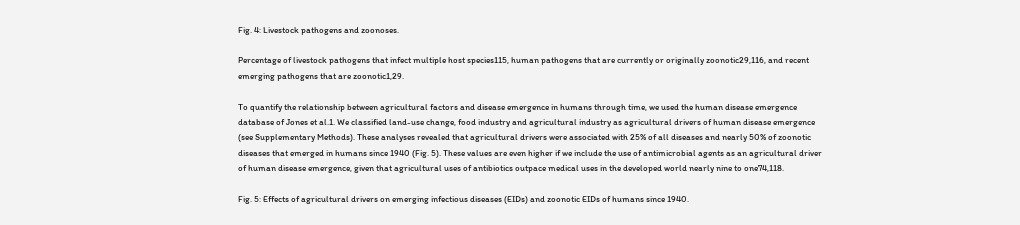Fig. 4: Livestock pathogens and zoonoses.

Percentage of livestock pathogens that infect multiple host species115, human pathogens that are currently or originally zoonotic29,116, and recent emerging pathogens that are zoonotic1,29.

To quantify the relationship between agricultural factors and disease emergence in humans through time, we used the human disease emergence database of Jones et al.1. We classified land-use change, food industry and agricultural industry as agricultural drivers of human disease emergence (see Supplementary Methods). These analyses revealed that agricultural drivers were associated with 25% of all diseases and nearly 50% of zoonotic diseases that emerged in humans since 1940 (Fig. 5). These values are even higher if we include the use of antimicrobial agents as an agricultural driver of human disease emergence, given that agricultural uses of antibiotics outpace medical uses in the developed world nearly nine to one74,118.

Fig. 5: Effects of agricultural drivers on emerging infectious diseases (EIDs) and zoonotic EIDs of humans since 1940.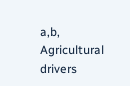a,b, Agricultural drivers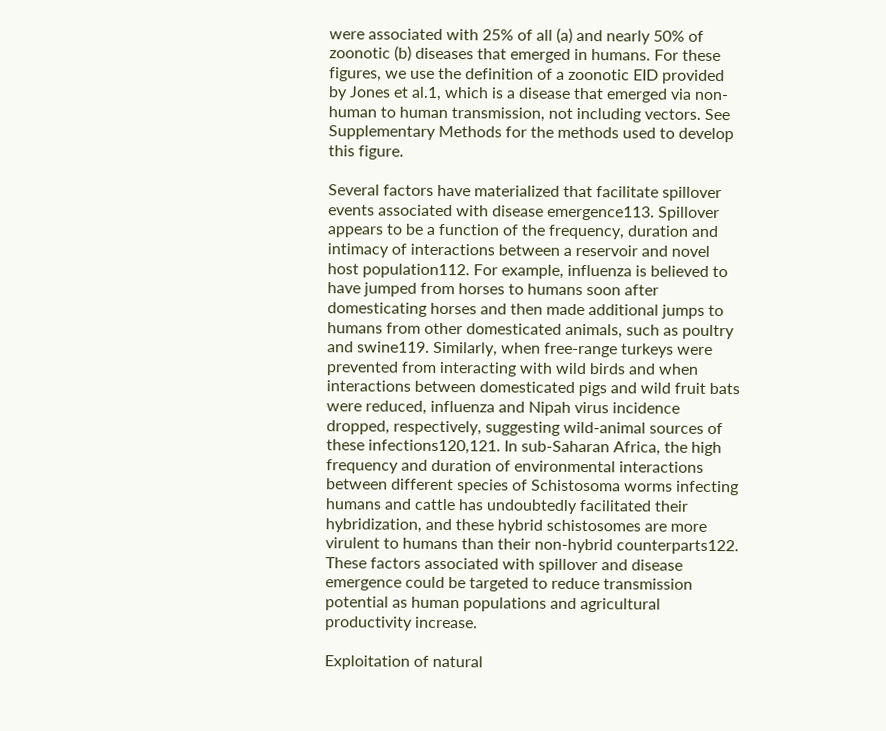were associated with 25% of all (a) and nearly 50% of zoonotic (b) diseases that emerged in humans. For these figures, we use the definition of a zoonotic EID provided by Jones et al.1, which is a disease that emerged via non-human to human transmission, not including vectors. See Supplementary Methods for the methods used to develop this figure.

Several factors have materialized that facilitate spillover events associated with disease emergence113. Spillover appears to be a function of the frequency, duration and intimacy of interactions between a reservoir and novel host population112. For example, influenza is believed to have jumped from horses to humans soon after domesticating horses and then made additional jumps to humans from other domesticated animals, such as poultry and swine119. Similarly, when free-range turkeys were prevented from interacting with wild birds and when interactions between domesticated pigs and wild fruit bats were reduced, influenza and Nipah virus incidence dropped, respectively, suggesting wild-animal sources of these infections120,121. In sub-Saharan Africa, the high frequency and duration of environmental interactions between different species of Schistosoma worms infecting humans and cattle has undoubtedly facilitated their hybridization, and these hybrid schistosomes are more virulent to humans than their non-hybrid counterparts122. These factors associated with spillover and disease emergence could be targeted to reduce transmission potential as human populations and agricultural productivity increase.

Exploitation of natural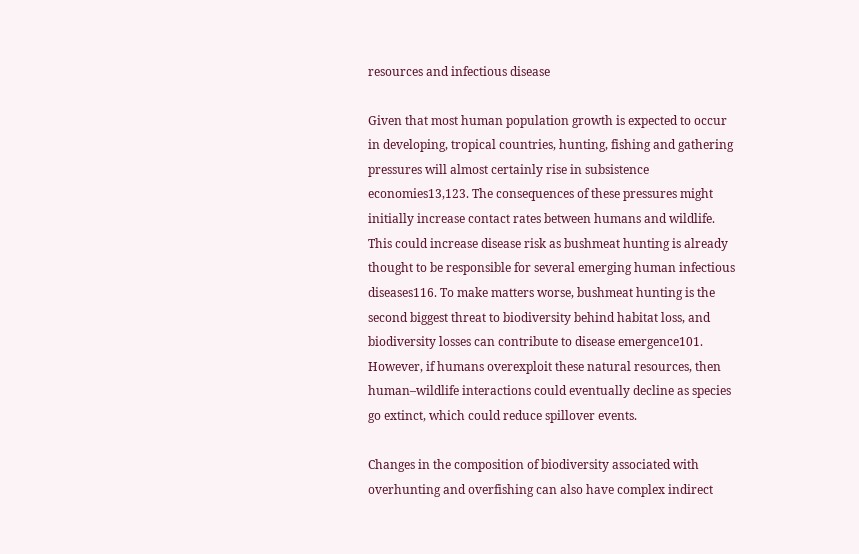resources and infectious disease

Given that most human population growth is expected to occur in developing, tropical countries, hunting, fishing and gathering pressures will almost certainly rise in subsistence economies13,123. The consequences of these pressures might initially increase contact rates between humans and wildlife. This could increase disease risk as bushmeat hunting is already thought to be responsible for several emerging human infectious diseases116. To make matters worse, bushmeat hunting is the second biggest threat to biodiversity behind habitat loss, and biodiversity losses can contribute to disease emergence101. However, if humans overexploit these natural resources, then human–wildlife interactions could eventually decline as species go extinct, which could reduce spillover events.

Changes in the composition of biodiversity associated with overhunting and overfishing can also have complex indirect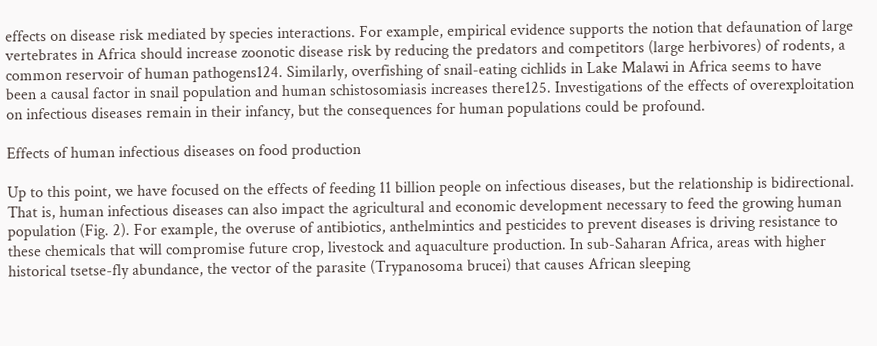effects on disease risk mediated by species interactions. For example, empirical evidence supports the notion that defaunation of large vertebrates in Africa should increase zoonotic disease risk by reducing the predators and competitors (large herbivores) of rodents, a common reservoir of human pathogens124. Similarly, overfishing of snail-eating cichlids in Lake Malawi in Africa seems to have been a causal factor in snail population and human schistosomiasis increases there125. Investigations of the effects of overexploitation on infectious diseases remain in their infancy, but the consequences for human populations could be profound.

Effects of human infectious diseases on food production

Up to this point, we have focused on the effects of feeding 11 billion people on infectious diseases, but the relationship is bidirectional. That is, human infectious diseases can also impact the agricultural and economic development necessary to feed the growing human population (Fig. 2). For example, the overuse of antibiotics, anthelmintics and pesticides to prevent diseases is driving resistance to these chemicals that will compromise future crop, livestock and aquaculture production. In sub-Saharan Africa, areas with higher historical tsetse-fly abundance, the vector of the parasite (Trypanosoma brucei) that causes African sleeping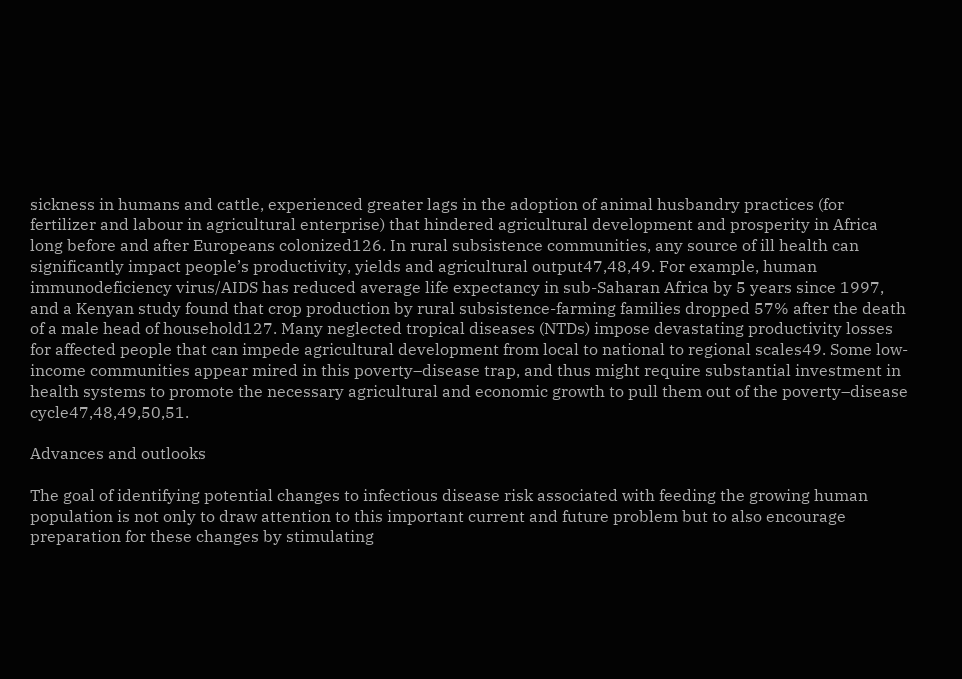sickness in humans and cattle, experienced greater lags in the adoption of animal husbandry practices (for fertilizer and labour in agricultural enterprise) that hindered agricultural development and prosperity in Africa long before and after Europeans colonized126. In rural subsistence communities, any source of ill health can significantly impact people’s productivity, yields and agricultural output47,48,49. For example, human immunodeficiency virus/AIDS has reduced average life expectancy in sub-Saharan Africa by 5 years since 1997, and a Kenyan study found that crop production by rural subsistence-farming families dropped 57% after the death of a male head of household127. Many neglected tropical diseases (NTDs) impose devastating productivity losses for affected people that can impede agricultural development from local to national to regional scales49. Some low-income communities appear mired in this poverty–disease trap, and thus might require substantial investment in health systems to promote the necessary agricultural and economic growth to pull them out of the poverty–disease cycle47,48,49,50,51.

Advances and outlooks

The goal of identifying potential changes to infectious disease risk associated with feeding the growing human population is not only to draw attention to this important current and future problem but to also encourage preparation for these changes by stimulating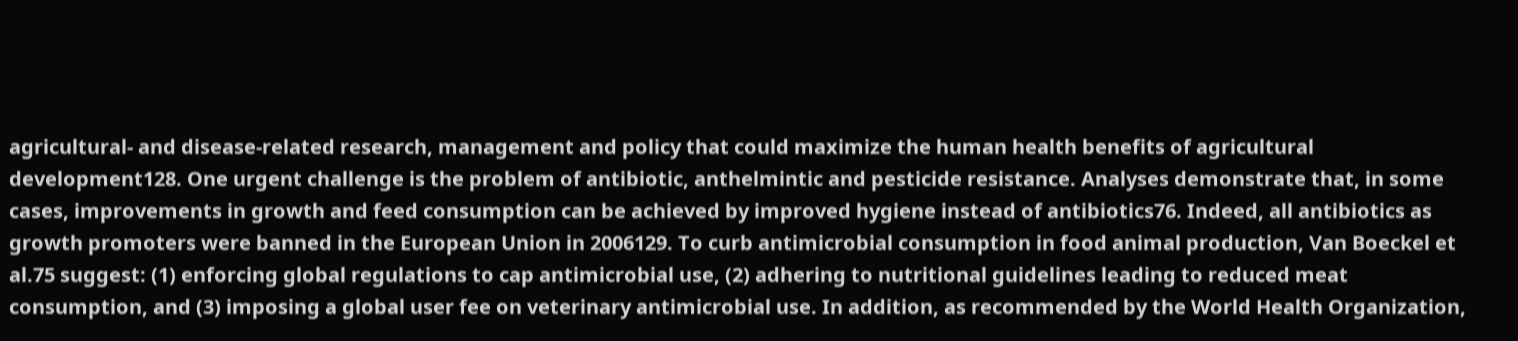agricultural- and disease-related research, management and policy that could maximize the human health benefits of agricultural development128. One urgent challenge is the problem of antibiotic, anthelmintic and pesticide resistance. Analyses demonstrate that, in some cases, improvements in growth and feed consumption can be achieved by improved hygiene instead of antibiotics76. Indeed, all antibiotics as growth promoters were banned in the European Union in 2006129. To curb antimicrobial consumption in food animal production, Van Boeckel et al.75 suggest: (1) enforcing global regulations to cap antimicrobial use, (2) adhering to nutritional guidelines leading to reduced meat consumption, and (3) imposing a global user fee on veterinary antimicrobial use. In addition, as recommended by the World Health Organization,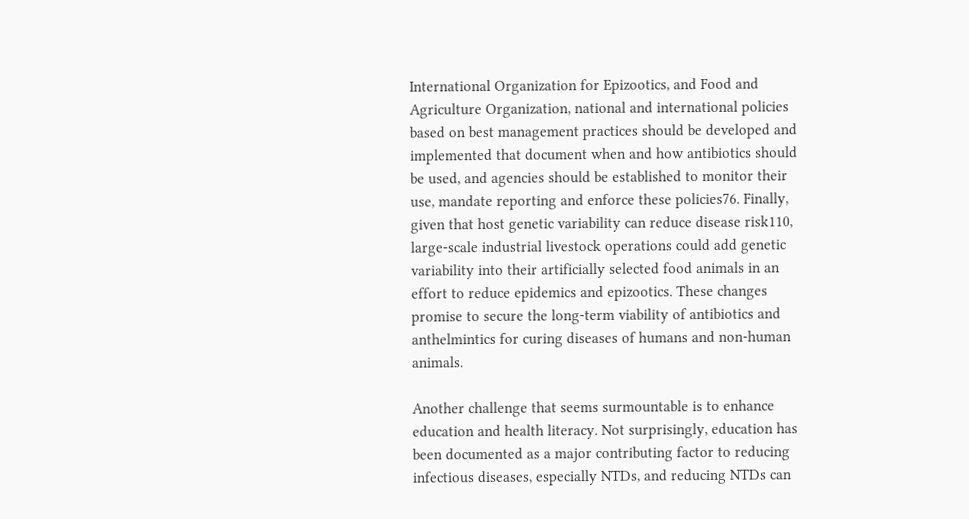International Organization for Epizootics, and Food and Agriculture Organization, national and international policies based on best management practices should be developed and implemented that document when and how antibiotics should be used, and agencies should be established to monitor their use, mandate reporting and enforce these policies76. Finally, given that host genetic variability can reduce disease risk110, large-scale industrial livestock operations could add genetic variability into their artificially selected food animals in an effort to reduce epidemics and epizootics. These changes promise to secure the long-term viability of antibiotics and anthelmintics for curing diseases of humans and non-human animals.

Another challenge that seems surmountable is to enhance education and health literacy. Not surprisingly, education has been documented as a major contributing factor to reducing infectious diseases, especially NTDs, and reducing NTDs can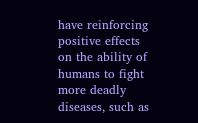have reinforcing positive effects on the ability of humans to fight more deadly diseases, such as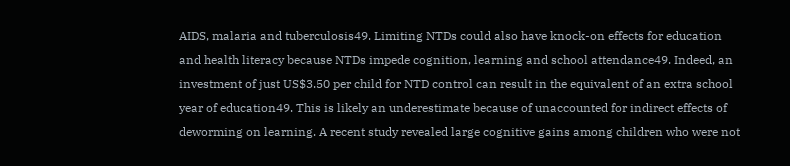AIDS, malaria and tuberculosis49. Limiting NTDs could also have knock-on effects for education and health literacy because NTDs impede cognition, learning and school attendance49. Indeed, an investment of just US$3.50 per child for NTD control can result in the equivalent of an extra school year of education49. This is likely an underestimate because of unaccounted for indirect effects of deworming on learning. A recent study revealed large cognitive gains among children who were not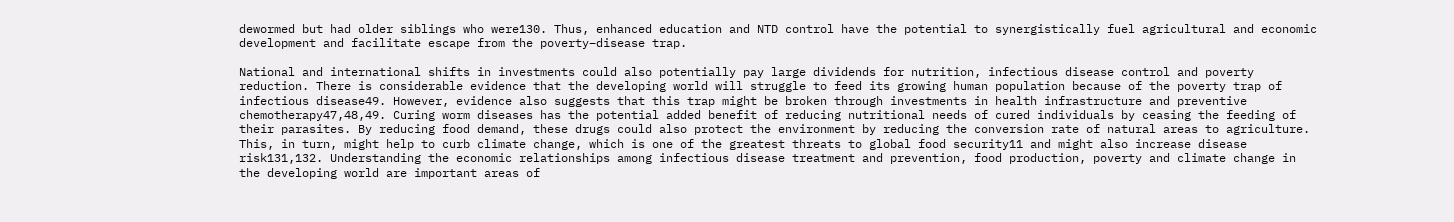dewormed but had older siblings who were130. Thus, enhanced education and NTD control have the potential to synergistically fuel agricultural and economic development and facilitate escape from the poverty–disease trap.

National and international shifts in investments could also potentially pay large dividends for nutrition, infectious disease control and poverty reduction. There is considerable evidence that the developing world will struggle to feed its growing human population because of the poverty trap of infectious disease49. However, evidence also suggests that this trap might be broken through investments in health infrastructure and preventive chemotherapy47,48,49. Curing worm diseases has the potential added benefit of reducing nutritional needs of cured individuals by ceasing the feeding of their parasites. By reducing food demand, these drugs could also protect the environment by reducing the conversion rate of natural areas to agriculture. This, in turn, might help to curb climate change, which is one of the greatest threats to global food security11 and might also increase disease risk131,132. Understanding the economic relationships among infectious disease treatment and prevention, food production, poverty and climate change in the developing world are important areas of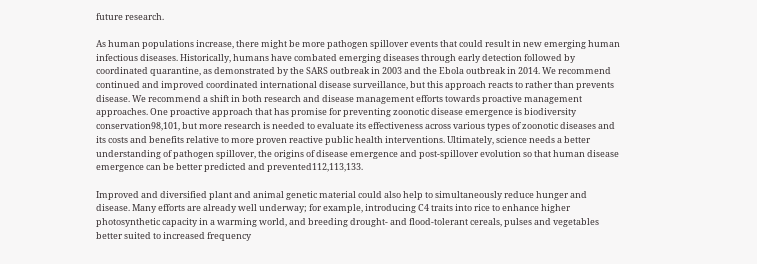future research.

As human populations increase, there might be more pathogen spillover events that could result in new emerging human infectious diseases. Historically, humans have combated emerging diseases through early detection followed by coordinated quarantine, as demonstrated by the SARS outbreak in 2003 and the Ebola outbreak in 2014. We recommend continued and improved coordinated international disease surveillance, but this approach reacts to rather than prevents disease. We recommend a shift in both research and disease management efforts towards proactive management approaches. One proactive approach that has promise for preventing zoonotic disease emergence is biodiversity conservation98,101, but more research is needed to evaluate its effectiveness across various types of zoonotic diseases and its costs and benefits relative to more proven reactive public health interventions. Ultimately, science needs a better understanding of pathogen spillover, the origins of disease emergence and post-spillover evolution so that human disease emergence can be better predicted and prevented112,113,133.

Improved and diversified plant and animal genetic material could also help to simultaneously reduce hunger and disease. Many efforts are already well underway; for example, introducing C4 traits into rice to enhance higher photosynthetic capacity in a warming world, and breeding drought- and flood-tolerant cereals, pulses and vegetables better suited to increased frequency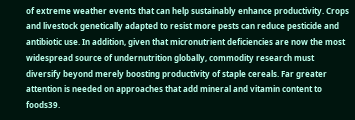of extreme weather events that can help sustainably enhance productivity. Crops and livestock genetically adapted to resist more pests can reduce pesticide and antibiotic use. In addition, given that micronutrient deficiencies are now the most widespread source of undernutrition globally, commodity research must diversify beyond merely boosting productivity of staple cereals. Far greater attention is needed on approaches that add mineral and vitamin content to foods39.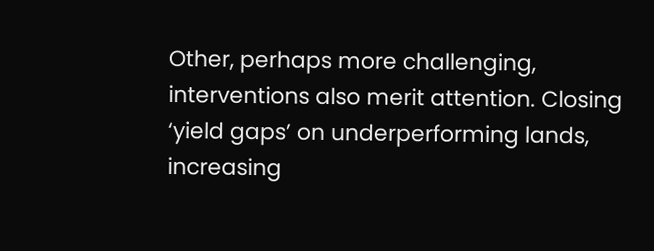Other, perhaps more challenging, interventions also merit attention. Closing ‘yield gaps’ on underperforming lands, increasing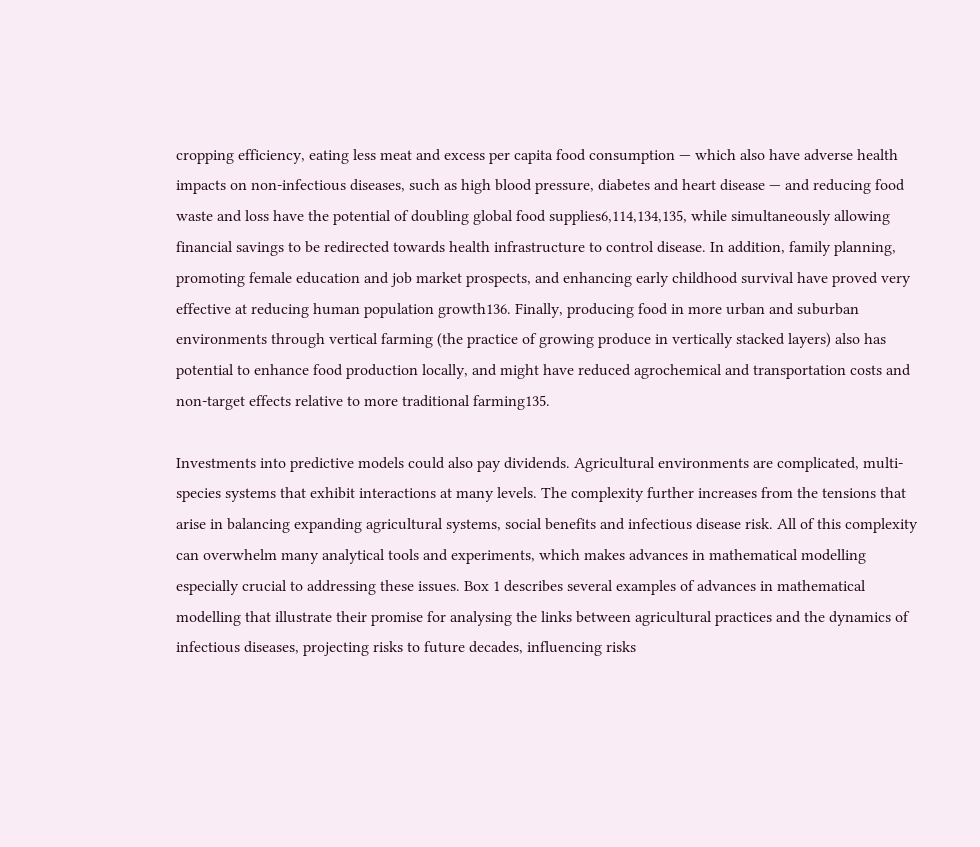cropping efficiency, eating less meat and excess per capita food consumption — which also have adverse health impacts on non-infectious diseases, such as high blood pressure, diabetes and heart disease — and reducing food waste and loss have the potential of doubling global food supplies6,114,134,135, while simultaneously allowing financial savings to be redirected towards health infrastructure to control disease. In addition, family planning, promoting female education and job market prospects, and enhancing early childhood survival have proved very effective at reducing human population growth136. Finally, producing food in more urban and suburban environments through vertical farming (the practice of growing produce in vertically stacked layers) also has potential to enhance food production locally, and might have reduced agrochemical and transportation costs and non-target effects relative to more traditional farming135.

Investments into predictive models could also pay dividends. Agricultural environments are complicated, multi-species systems that exhibit interactions at many levels. The complexity further increases from the tensions that arise in balancing expanding agricultural systems, social benefits and infectious disease risk. All of this complexity can overwhelm many analytical tools and experiments, which makes advances in mathematical modelling especially crucial to addressing these issues. Box 1 describes several examples of advances in mathematical modelling that illustrate their promise for analysing the links between agricultural practices and the dynamics of infectious diseases, projecting risks to future decades, influencing risks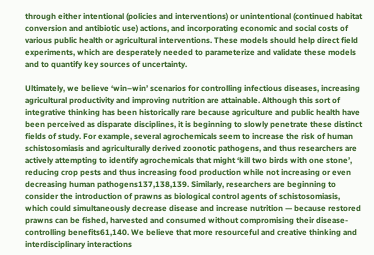through either intentional (policies and interventions) or unintentional (continued habitat conversion and antibiotic use) actions, and incorporating economic and social costs of various public health or agricultural interventions. These models should help direct field experiments, which are desperately needed to parameterize and validate these models and to quantify key sources of uncertainty.

Ultimately, we believe ‘win–win’ scenarios for controlling infectious diseases, increasing agricultural productivity and improving nutrition are attainable. Although this sort of integrative thinking has been historically rare because agriculture and public health have been perceived as disparate disciplines, it is beginning to slowly penetrate these distinct fields of study. For example, several agrochemicals seem to increase the risk of human schistosomiasis and agriculturally derived zoonotic pathogens, and thus researchers are actively attempting to identify agrochemicals that might ‘kill two birds with one stone’, reducing crop pests and thus increasing food production while not increasing or even decreasing human pathogens137,138,139. Similarly, researchers are beginning to consider the introduction of prawns as biological control agents of schistosomiasis, which could simultaneously decrease disease and increase nutrition — because restored prawns can be fished, harvested and consumed without compromising their disease-controlling benefits61,140. We believe that more resourceful and creative thinking and interdisciplinary interactions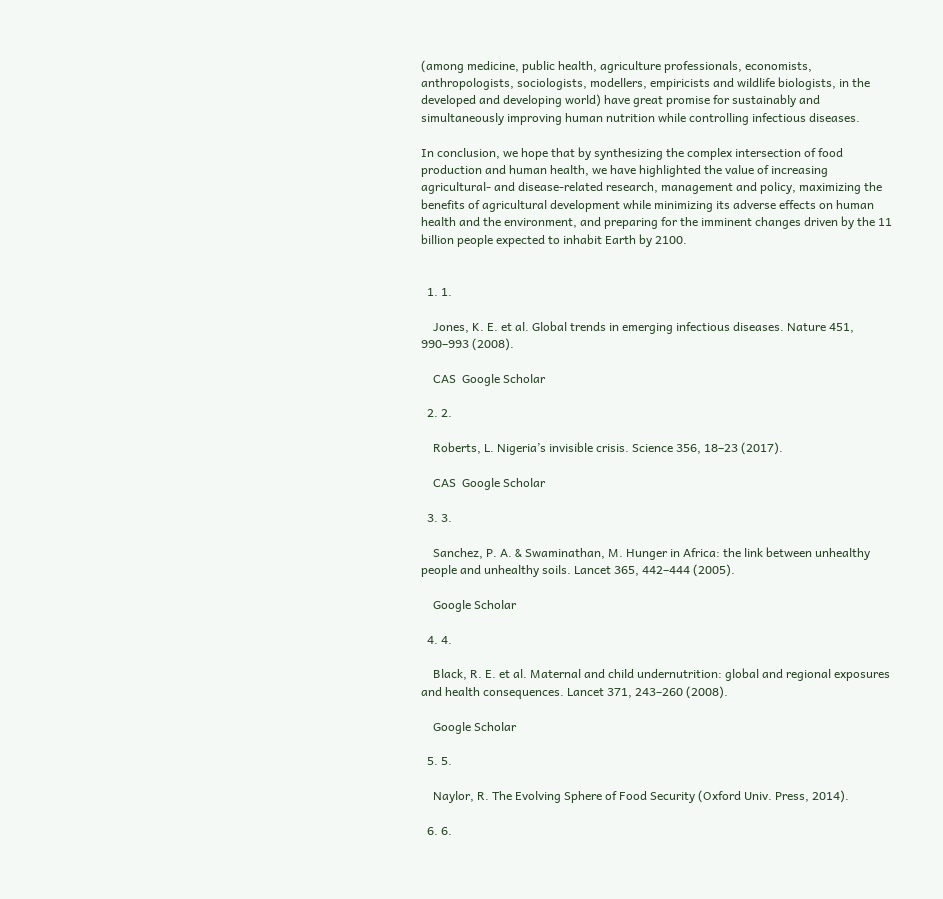(among medicine, public health, agriculture professionals, economists, anthropologists, sociologists, modellers, empiricists and wildlife biologists, in the developed and developing world) have great promise for sustainably and simultaneously improving human nutrition while controlling infectious diseases.

In conclusion, we hope that by synthesizing the complex intersection of food production and human health, we have highlighted the value of increasing agricultural- and disease-related research, management and policy, maximizing the benefits of agricultural development while minimizing its adverse effects on human health and the environment, and preparing for the imminent changes driven by the 11 billion people expected to inhabit Earth by 2100.


  1. 1.

    Jones, K. E. et al. Global trends in emerging infectious diseases. Nature 451, 990–993 (2008).

    CAS  Google Scholar

  2. 2.

    Roberts, L. Nigeria’s invisible crisis. Science 356, 18–23 (2017).

    CAS  Google Scholar

  3. 3.

    Sanchez, P. A. & Swaminathan, M. Hunger in Africa: the link between unhealthy people and unhealthy soils. Lancet 365, 442–444 (2005).

    Google Scholar

  4. 4.

    Black, R. E. et al. Maternal and child undernutrition: global and regional exposures and health consequences. Lancet 371, 243–260 (2008).

    Google Scholar

  5. 5.

    Naylor, R. The Evolving Sphere of Food Security (Oxford Univ. Press, 2014).

  6. 6.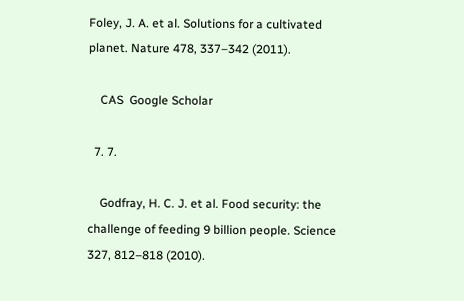Foley, J. A. et al. Solutions for a cultivated planet. Nature 478, 337–342 (2011).

    CAS  Google Scholar

  7. 7.

    Godfray, H. C. J. et al. Food security: the challenge of feeding 9 billion people. Science 327, 812–818 (2010).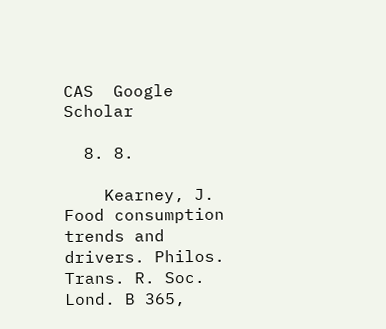CAS  Google Scholar

  8. 8.

    Kearney, J. Food consumption trends and drivers. Philos. Trans. R. Soc. Lond. B 365,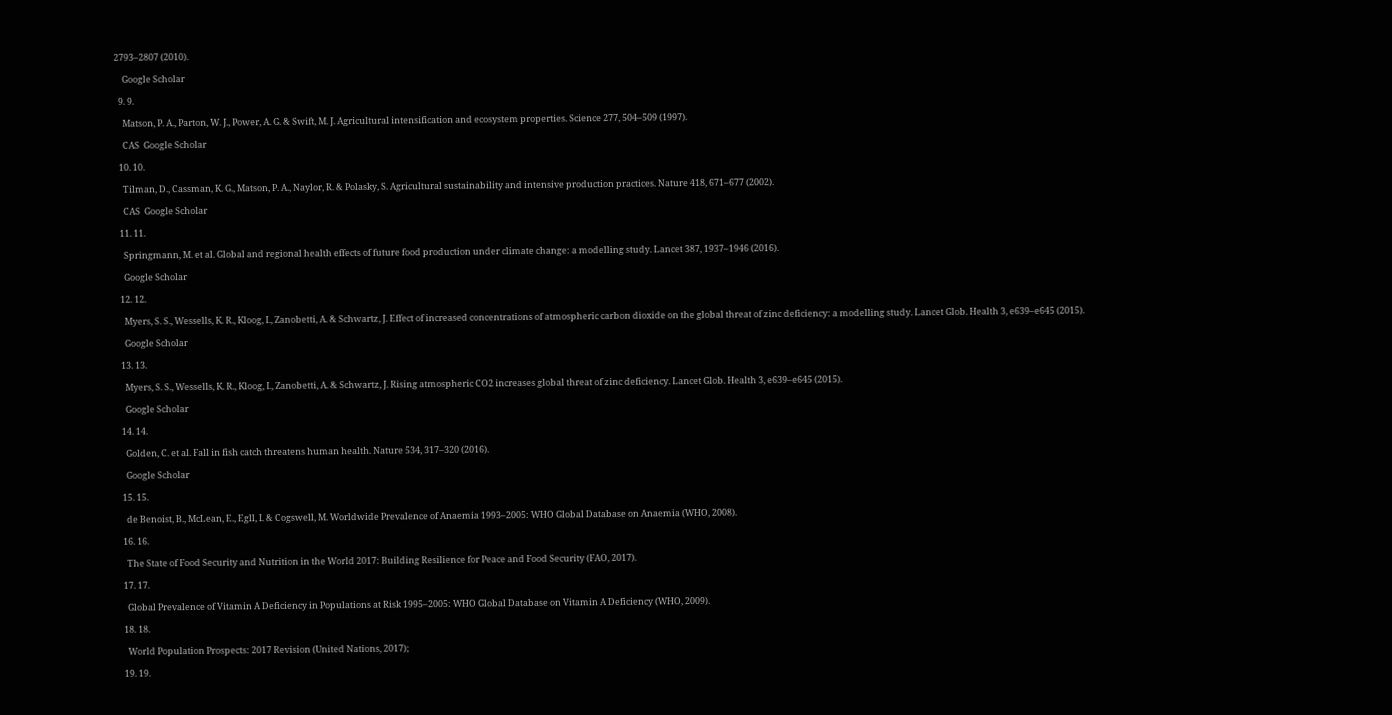2793–2807 (2010).

    Google Scholar

  9. 9.

    Matson, P. A., Parton, W. J., Power, A. G. & Swift, M. J. Agricultural intensification and ecosystem properties. Science 277, 504–509 (1997).

    CAS  Google Scholar

  10. 10.

    Tilman, D., Cassman, K. G., Matson, P. A., Naylor, R. & Polasky, S. Agricultural sustainability and intensive production practices. Nature 418, 671–677 (2002).

    CAS  Google Scholar

  11. 11.

    Springmann, M. et al. Global and regional health effects of future food production under climate change: a modelling study. Lancet 387, 1937–1946 (2016).

    Google Scholar

  12. 12.

    Myers, S. S., Wessells, K. R., Kloog, I., Zanobetti, A. & Schwartz, J. Effect of increased concentrations of atmospheric carbon dioxide on the global threat of zinc deficiency: a modelling study. Lancet Glob. Health 3, e639–e645 (2015).

    Google Scholar

  13. 13.

    Myers, S. S., Wessells, K. R., Kloog, I., Zanobetti, A. & Schwartz, J. Rising atmospheric CO2 increases global threat of zinc deficiency. Lancet Glob. Health 3, e639–e645 (2015).

    Google Scholar

  14. 14.

    Golden, C. et al. Fall in fish catch threatens human health. Nature 534, 317–320 (2016).

    Google Scholar

  15. 15.

    de Benoist, B., McLean, E., Egll, I. & Cogswell, M. Worldwide Prevalence of Anaemia 1993–2005: WHO Global Database on Anaemia (WHO, 2008).

  16. 16.

    The State of Food Security and Nutrition in the World 2017: Building Resilience for Peace and Food Security (FAO, 2017).

  17. 17.

    Global Prevalence of Vitamin A Deficiency in Populations at Risk 1995–2005: WHO Global Database on Vitamin A Deficiency (WHO, 2009).

  18. 18.

    World Population Prospects: 2017 Revision (United Nations, 2017);

  19. 19.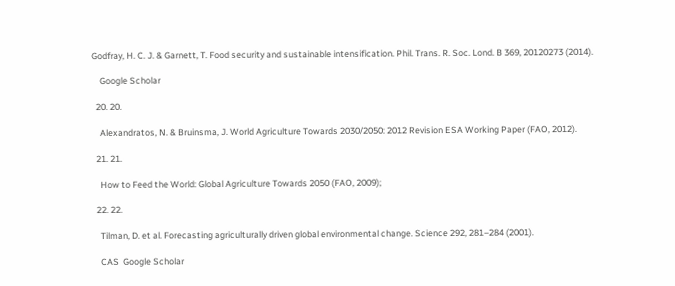Godfray, H. C. J. & Garnett, T. Food security and sustainable intensification. Phil. Trans. R. Soc. Lond. B 369, 20120273 (2014).

    Google Scholar

  20. 20.

    Alexandratos, N. & Bruinsma, J. World Agriculture Towards 2030/2050: 2012 Revision ESA Working Paper (FAO, 2012).

  21. 21.

    How to Feed the World: Global Agriculture Towards 2050 (FAO, 2009);

  22. 22.

    Tilman, D. et al. Forecasting agriculturally driven global environmental change. Science 292, 281–284 (2001).

    CAS  Google Scholar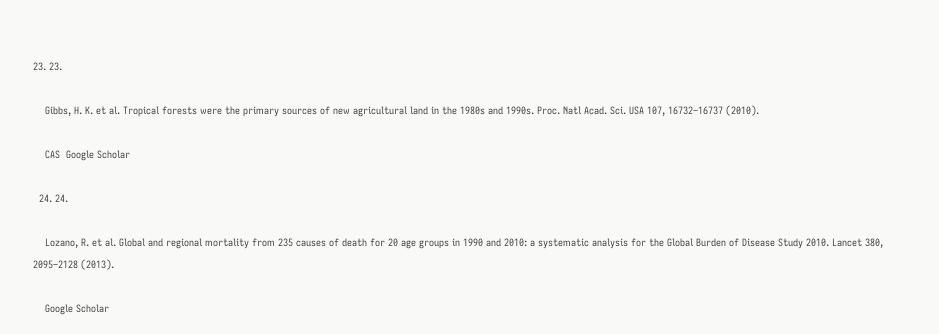23. 23.

    Gibbs, H. K. et al. Tropical forests were the primary sources of new agricultural land in the 1980s and 1990s. Proc. Natl Acad. Sci. USA 107, 16732–16737 (2010).

    CAS  Google Scholar

  24. 24.

    Lozano, R. et al. Global and regional mortality from 235 causes of death for 20 age groups in 1990 and 2010: a systematic analysis for the Global Burden of Disease Study 2010. Lancet 380, 2095–2128 (2013).

    Google Scholar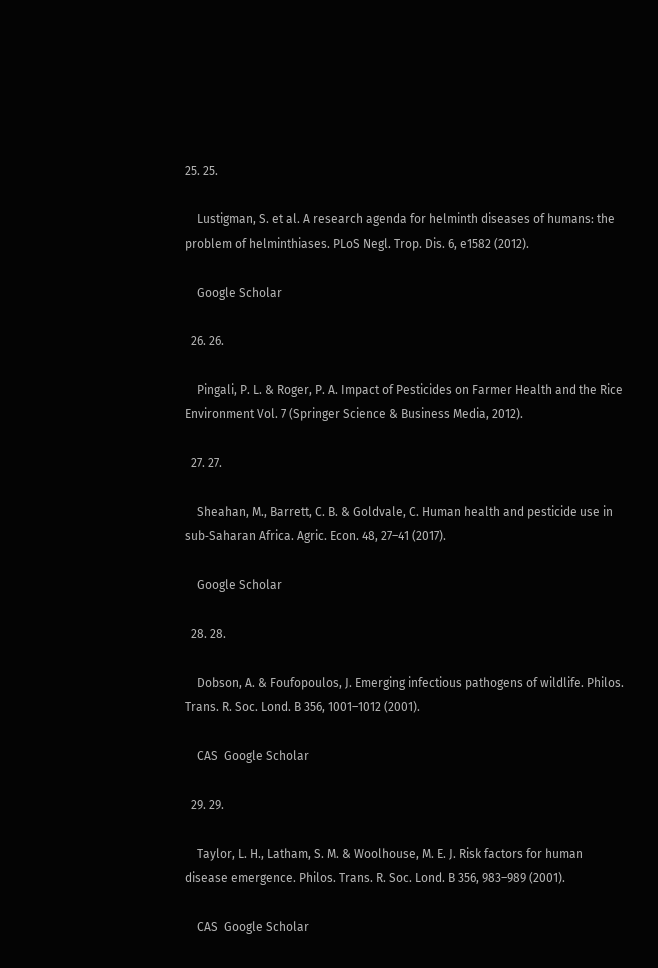25. 25.

    Lustigman, S. et al. A research agenda for helminth diseases of humans: the problem of helminthiases. PLoS Negl. Trop. Dis. 6, e1582 (2012).

    Google Scholar

  26. 26.

    Pingali, P. L. & Roger, P. A. Impact of Pesticides on Farmer Health and the Rice Environment Vol. 7 (Springer Science & Business Media, 2012).

  27. 27.

    Sheahan, M., Barrett, C. B. & Goldvale, C. Human health and pesticide use in sub‐Saharan Africa. Agric. Econ. 48, 27–41 (2017).

    Google Scholar

  28. 28.

    Dobson, A. & Foufopoulos, J. Emerging infectious pathogens of wildlife. Philos. Trans. R. Soc. Lond. B 356, 1001–1012 (2001).

    CAS  Google Scholar

  29. 29.

    Taylor, L. H., Latham, S. M. & Woolhouse, M. E. J. Risk factors for human disease emergence. Philos. Trans. R. Soc. Lond. B 356, 983–989 (2001).

    CAS  Google Scholar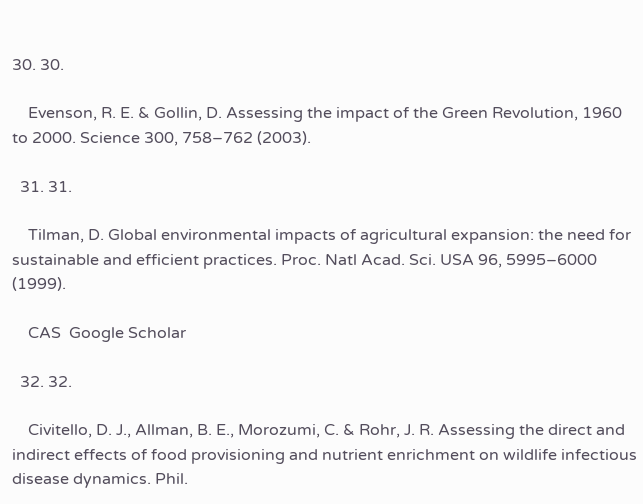30. 30.

    Evenson, R. E. & Gollin, D. Assessing the impact of the Green Revolution, 1960 to 2000. Science 300, 758–762 (2003).

  31. 31.

    Tilman, D. Global environmental impacts of agricultural expansion: the need for sustainable and efficient practices. Proc. Natl Acad. Sci. USA 96, 5995–6000 (1999).

    CAS  Google Scholar

  32. 32.

    Civitello, D. J., Allman, B. E., Morozumi, C. & Rohr, J. R. Assessing the direct and indirect effects of food provisioning and nutrient enrichment on wildlife infectious disease dynamics. Phil.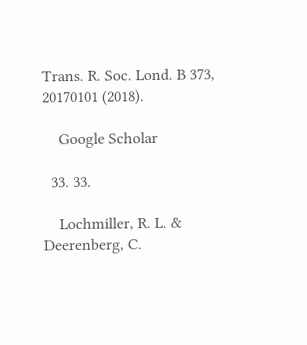Trans. R. Soc. Lond. B 373, 20170101 (2018).

    Google Scholar

  33. 33.

    Lochmiller, R. L. & Deerenberg, C.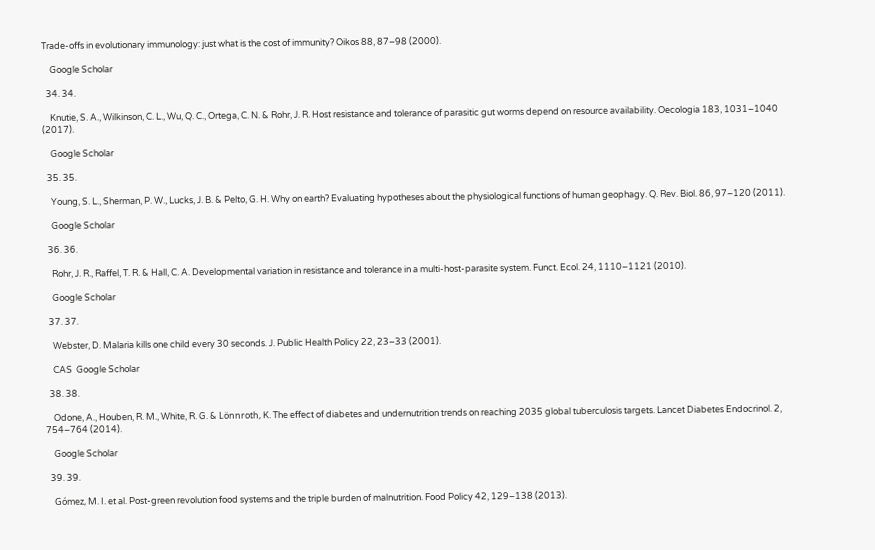Trade-offs in evolutionary immunology: just what is the cost of immunity? Oikos 88, 87–98 (2000).

    Google Scholar

  34. 34.

    Knutie, S. A., Wilkinson, C. L., Wu, Q. C., Ortega, C. N. & Rohr, J. R. Host resistance and tolerance of parasitic gut worms depend on resource availability. Oecologia 183, 1031–1040 (2017).

    Google Scholar

  35. 35.

    Young, S. L., Sherman, P. W., Lucks, J. B. & Pelto, G. H. Why on earth? Evaluating hypotheses about the physiological functions of human geophagy. Q. Rev. Biol. 86, 97–120 (2011).

    Google Scholar

  36. 36.

    Rohr, J. R., Raffel, T. R. & Hall, C. A. Developmental variation in resistance and tolerance in a multi-host-parasite system. Funct. Ecol. 24, 1110–1121 (2010).

    Google Scholar

  37. 37.

    Webster, D. Malaria kills one child every 30 seconds. J. Public Health Policy 22, 23–33 (2001).

    CAS  Google Scholar

  38. 38.

    Odone, A., Houben, R. M., White, R. G. & Lönnroth, K. The effect of diabetes and undernutrition trends on reaching 2035 global tuberculosis targets. Lancet Diabetes Endocrinol. 2, 754–764 (2014).

    Google Scholar

  39. 39.

    Gómez, M. I. et al. Post-green revolution food systems and the triple burden of malnutrition. Food Policy 42, 129–138 (2013).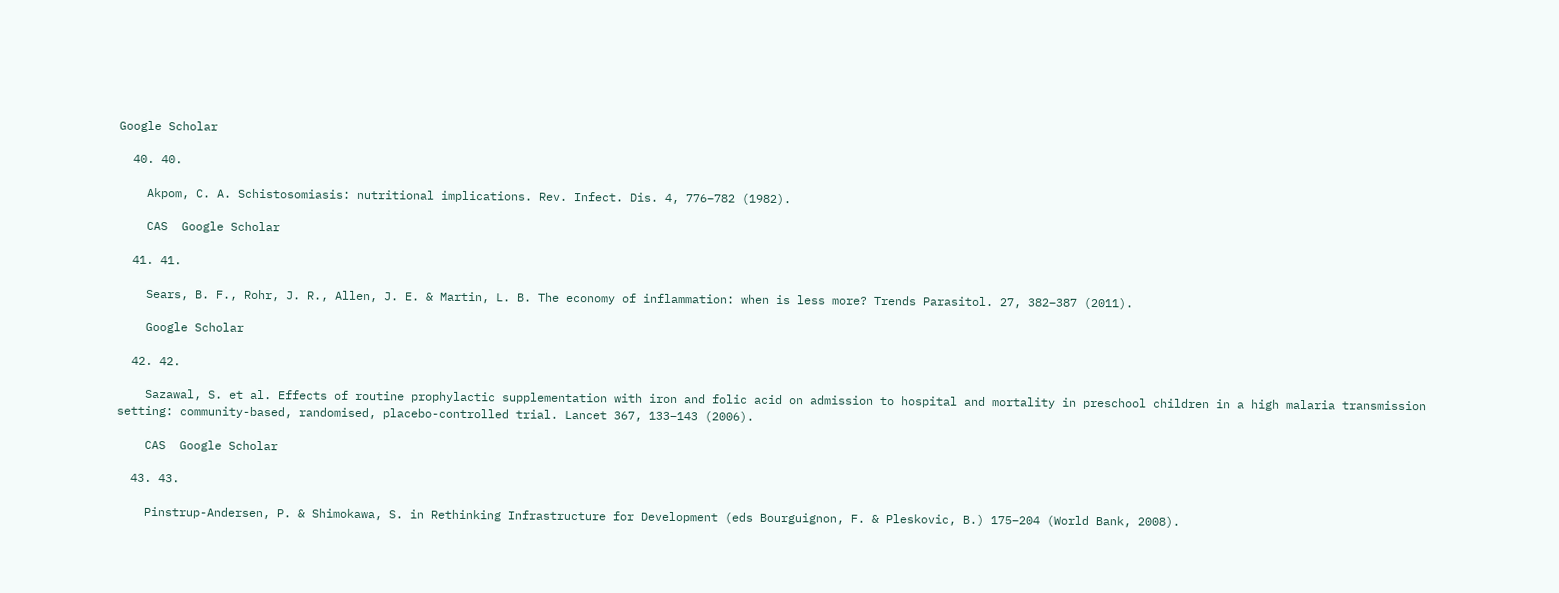Google Scholar

  40. 40.

    Akpom, C. A. Schistosomiasis: nutritional implications. Rev. Infect. Dis. 4, 776–782 (1982).

    CAS  Google Scholar

  41. 41.

    Sears, B. F., Rohr, J. R., Allen, J. E. & Martin, L. B. The economy of inflammation: when is less more? Trends Parasitol. 27, 382–387 (2011).

    Google Scholar

  42. 42.

    Sazawal, S. et al. Effects of routine prophylactic supplementation with iron and folic acid on admission to hospital and mortality in preschool children in a high malaria transmission setting: community-based, randomised, placebo-controlled trial. Lancet 367, 133–143 (2006).

    CAS  Google Scholar

  43. 43.

    Pinstrup-Andersen, P. & Shimokawa, S. in Rethinking Infrastructure for Development (eds Bourguignon, F. & Pleskovic, B.) 175–204 (World Bank, 2008).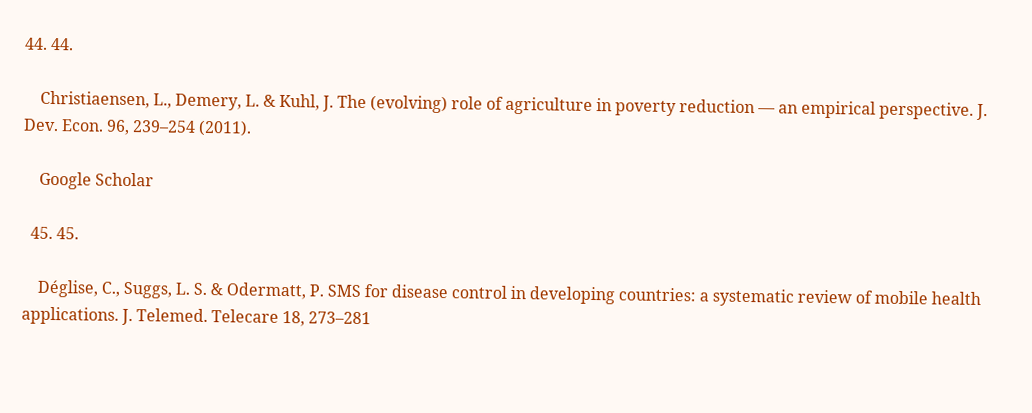44. 44.

    Christiaensen, L., Demery, L. & Kuhl, J. The (evolving) role of agriculture in poverty reduction — an empirical perspective. J. Dev. Econ. 96, 239–254 (2011).

    Google Scholar

  45. 45.

    Déglise, C., Suggs, L. S. & Odermatt, P. SMS for disease control in developing countries: a systematic review of mobile health applications. J. Telemed. Telecare 18, 273–281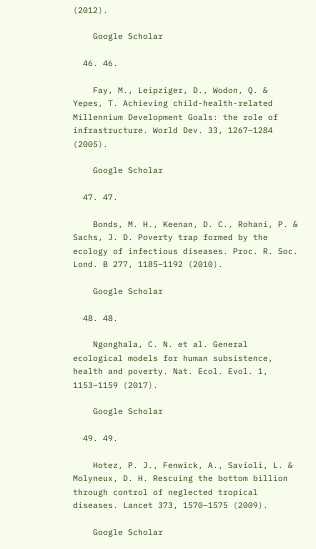(2012).

    Google Scholar

  46. 46.

    Fay, M., Leipziger, D., Wodon, Q. & Yepes, T. Achieving child-health-related Millennium Development Goals: the role of infrastructure. World Dev. 33, 1267–1284 (2005).

    Google Scholar

  47. 47.

    Bonds, M. H., Keenan, D. C., Rohani, P. & Sachs, J. D. Poverty trap formed by the ecology of infectious diseases. Proc. R. Soc. Lond. B 277, 1185–1192 (2010).

    Google Scholar

  48. 48.

    Ngonghala, C. N. et al. General ecological models for human subsistence, health and poverty. Nat. Ecol. Evol. 1, 1153–1159 (2017).

    Google Scholar

  49. 49.

    Hotez, P. J., Fenwick, A., Savioli, L. & Molyneux, D. H. Rescuing the bottom billion through control of neglected tropical diseases. Lancet 373, 1570–1575 (2009).

    Google Scholar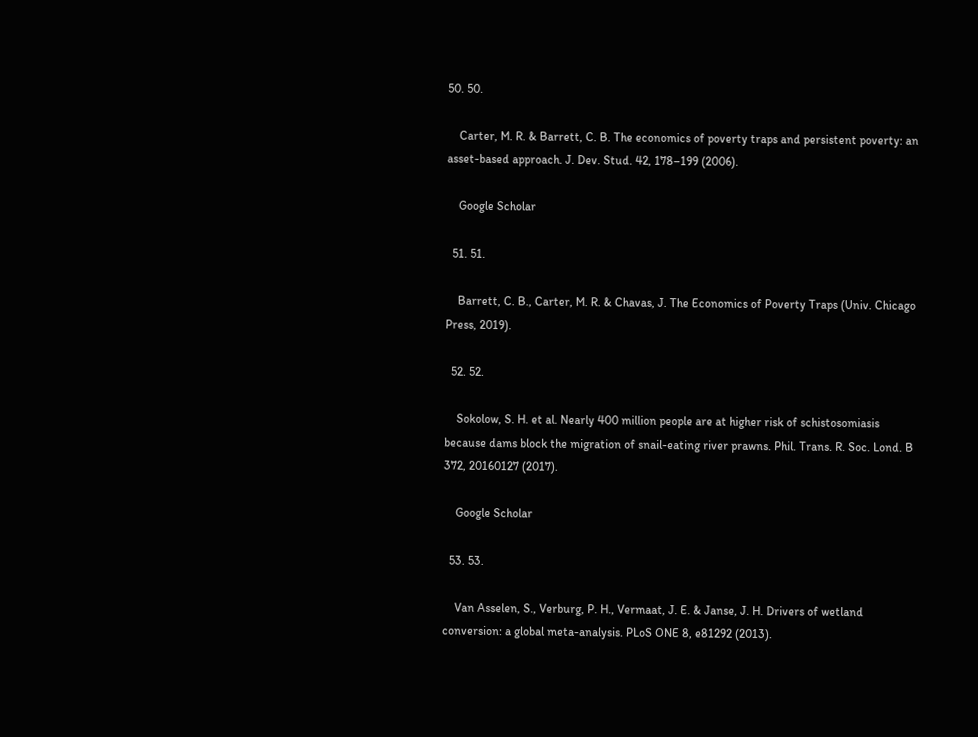50. 50.

    Carter, M. R. & Barrett, C. B. The economics of poverty traps and persistent poverty: an asset-based approach. J. Dev. Stud. 42, 178–199 (2006).

    Google Scholar

  51. 51.

    Barrett, C. B., Carter, M. R. & Chavas, J. The Economics of Poverty Traps (Univ. Chicago Press, 2019).

  52. 52.

    Sokolow, S. H. et al. Nearly 400 million people are at higher risk of schistosomiasis because dams block the migration of snail-eating river prawns. Phil. Trans. R. Soc. Lond. B 372, 20160127 (2017).

    Google Scholar

  53. 53.

    Van Asselen, S., Verburg, P. H., Vermaat, J. E. & Janse, J. H. Drivers of wetland conversion: a global meta-analysis. PLoS ONE 8, e81292 (2013).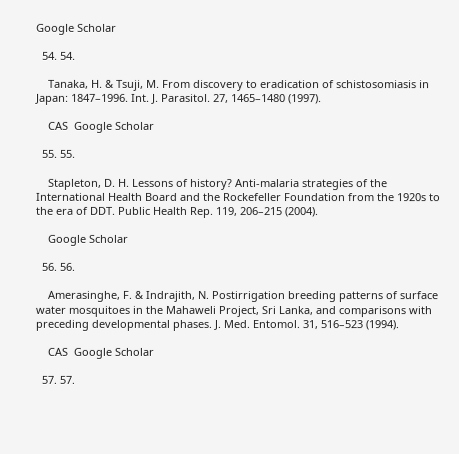Google Scholar

  54. 54.

    Tanaka, H. & Tsuji, M. From discovery to eradication of schistosomiasis in Japan: 1847–1996. Int. J. Parasitol. 27, 1465–1480 (1997).

    CAS  Google Scholar

  55. 55.

    Stapleton, D. H. Lessons of history? Anti-malaria strategies of the International Health Board and the Rockefeller Foundation from the 1920s to the era of DDT. Public Health Rep. 119, 206–215 (2004).

    Google Scholar

  56. 56.

    Amerasinghe, F. & Indrajith, N. Postirrigation breeding patterns of surface water mosquitoes in the Mahaweli Project, Sri Lanka, and comparisons with preceding developmental phases. J. Med. Entomol. 31, 516–523 (1994).

    CAS  Google Scholar

  57. 57.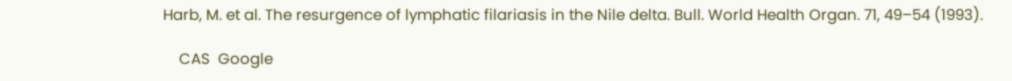Harb, M. et al. The resurgence of lymphatic filariasis in the Nile delta. Bull. World Health Organ. 71, 49–54 (1993).

    CAS  Google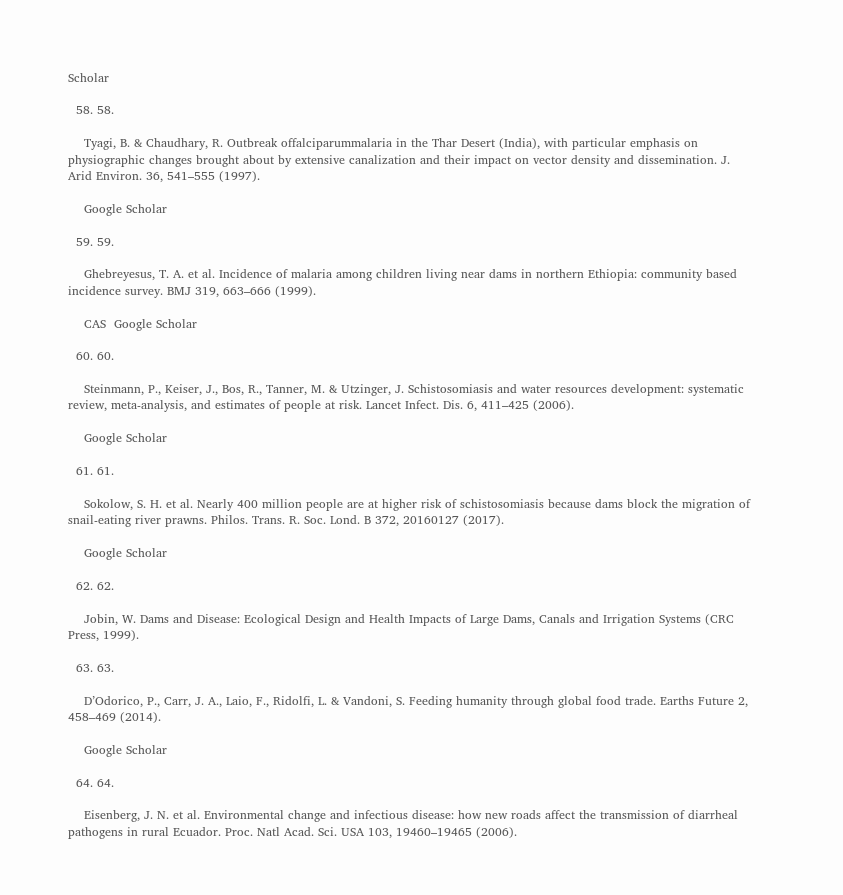Scholar

  58. 58.

    Tyagi, B. & Chaudhary, R. Outbreak offalciparummalaria in the Thar Desert (India), with particular emphasis on physiographic changes brought about by extensive canalization and their impact on vector density and dissemination. J. Arid Environ. 36, 541–555 (1997).

    Google Scholar

  59. 59.

    Ghebreyesus, T. A. et al. Incidence of malaria among children living near dams in northern Ethiopia: community based incidence survey. BMJ 319, 663–666 (1999).

    CAS  Google Scholar

  60. 60.

    Steinmann, P., Keiser, J., Bos, R., Tanner, M. & Utzinger, J. Schistosomiasis and water resources development: systematic review, meta-analysis, and estimates of people at risk. Lancet Infect. Dis. 6, 411–425 (2006).

    Google Scholar

  61. 61.

    Sokolow, S. H. et al. Nearly 400 million people are at higher risk of schistosomiasis because dams block the migration of snail-eating river prawns. Philos. Trans. R. Soc. Lond. B 372, 20160127 (2017).

    Google Scholar

  62. 62.

    Jobin, W. Dams and Disease: Ecological Design and Health Impacts of Large Dams, Canals and Irrigation Systems (CRC Press, 1999).

  63. 63.

    D’Odorico, P., Carr, J. A., Laio, F., Ridolfi, L. & Vandoni, S. Feeding humanity through global food trade. Earths Future 2, 458–469 (2014).

    Google Scholar

  64. 64.

    Eisenberg, J. N. et al. Environmental change and infectious disease: how new roads affect the transmission of diarrheal pathogens in rural Ecuador. Proc. Natl Acad. Sci. USA 103, 19460–19465 (2006).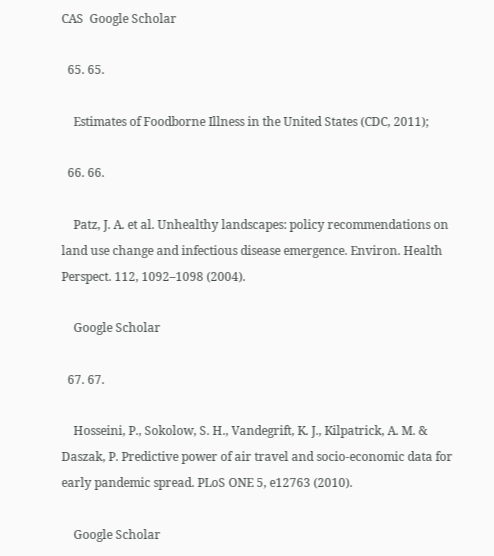CAS  Google Scholar

  65. 65.

    Estimates of Foodborne Illness in the United States (CDC, 2011);

  66. 66.

    Patz, J. A. et al. Unhealthy landscapes: policy recommendations on land use change and infectious disease emergence. Environ. Health Perspect. 112, 1092–1098 (2004).

    Google Scholar

  67. 67.

    Hosseini, P., Sokolow, S. H., Vandegrift, K. J., Kilpatrick, A. M. & Daszak, P. Predictive power of air travel and socio-economic data for early pandemic spread. PLoS ONE 5, e12763 (2010).

    Google Scholar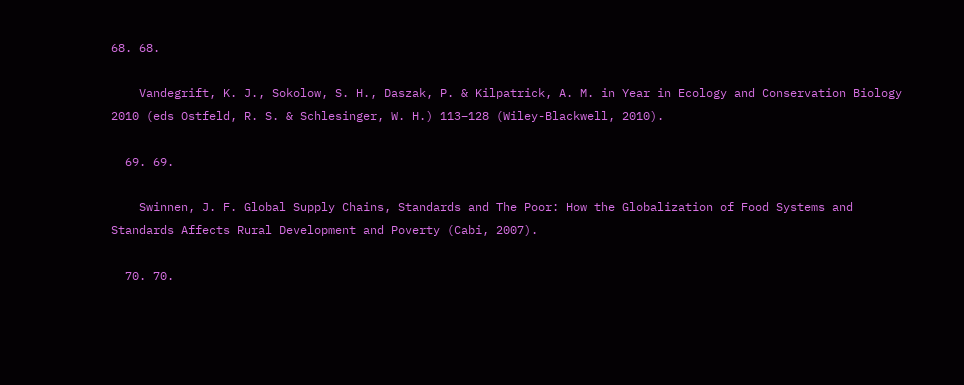68. 68.

    Vandegrift, K. J., Sokolow, S. H., Daszak, P. & Kilpatrick, A. M. in Year in Ecology and Conservation Biology 2010 (eds Ostfeld, R. S. & Schlesinger, W. H.) 113–128 (Wiley-Blackwell, 2010).

  69. 69.

    Swinnen, J. F. Global Supply Chains, Standards and The Poor: How the Globalization of Food Systems and Standards Affects Rural Development and Poverty (Cabi, 2007).

  70. 70.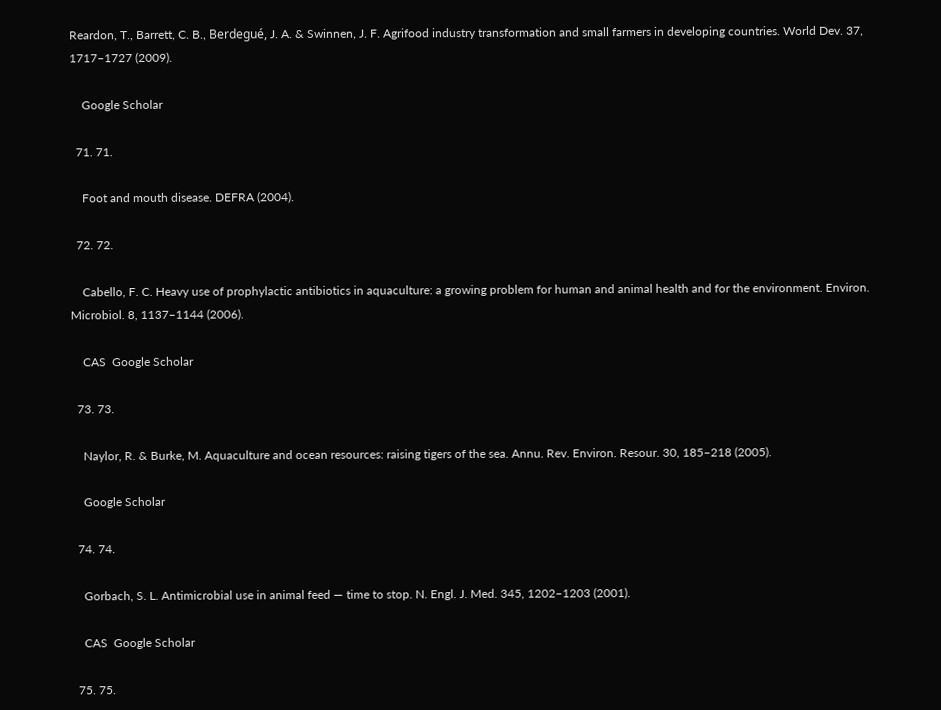Reardon, T., Barrett, C. B., Berdegué, J. A. & Swinnen, J. F. Agrifood industry transformation and small farmers in developing countries. World Dev. 37, 1717–1727 (2009).

    Google Scholar

  71. 71.

    Foot and mouth disease. DEFRA (2004).

  72. 72.

    Cabello, F. C. Heavy use of prophylactic antibiotics in aquaculture: a growing problem for human and animal health and for the environment. Environ. Microbiol. 8, 1137–1144 (2006).

    CAS  Google Scholar

  73. 73.

    Naylor, R. & Burke, M. Aquaculture and ocean resources: raising tigers of the sea. Annu. Rev. Environ. Resour. 30, 185–218 (2005).

    Google Scholar

  74. 74.

    Gorbach, S. L. Antimicrobial use in animal feed — time to stop. N. Engl. J. Med. 345, 1202–1203 (2001).

    CAS  Google Scholar

  75. 75.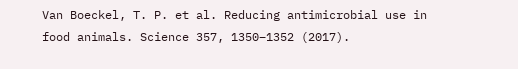Van Boeckel, T. P. et al. Reducing antimicrobial use in food animals. Science 357, 1350–1352 (2017).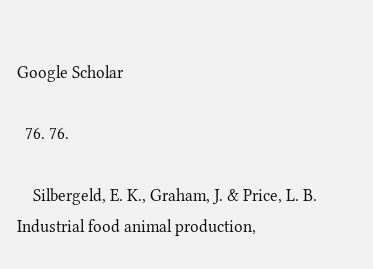Google Scholar

  76. 76.

    Silbergeld, E. K., Graham, J. & Price, L. B. Industrial food animal production,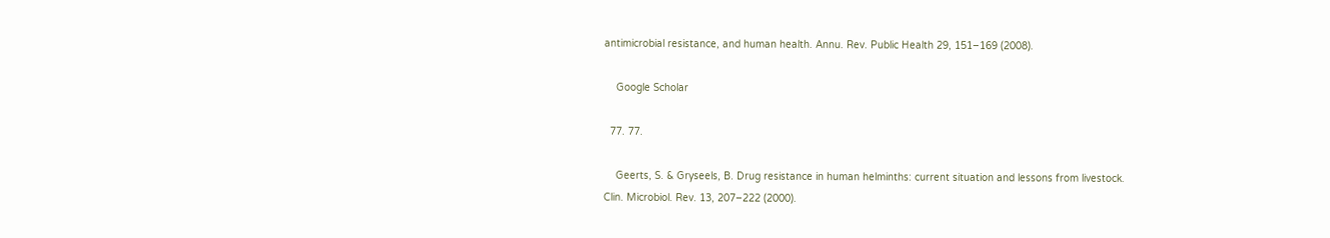antimicrobial resistance, and human health. Annu. Rev. Public Health 29, 151–169 (2008).

    Google Scholar

  77. 77.

    Geerts, S. & Gryseels, B. Drug resistance in human helminths: current situation and lessons from livestock. Clin. Microbiol. Rev. 13, 207–222 (2000).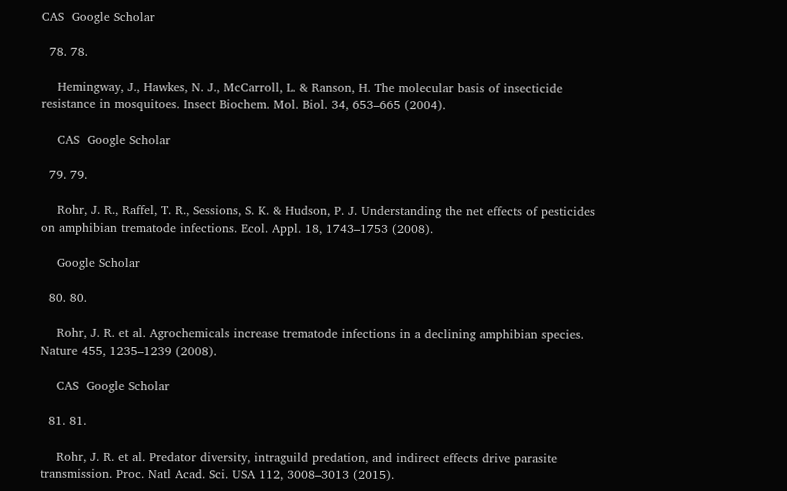CAS  Google Scholar

  78. 78.

    Hemingway, J., Hawkes, N. J., McCarroll, L. & Ranson, H. The molecular basis of insecticide resistance in mosquitoes. Insect Biochem. Mol. Biol. 34, 653–665 (2004).

    CAS  Google Scholar

  79. 79.

    Rohr, J. R., Raffel, T. R., Sessions, S. K. & Hudson, P. J. Understanding the net effects of pesticides on amphibian trematode infections. Ecol. Appl. 18, 1743–1753 (2008).

    Google Scholar

  80. 80.

    Rohr, J. R. et al. Agrochemicals increase trematode infections in a declining amphibian species. Nature 455, 1235–1239 (2008).

    CAS  Google Scholar

  81. 81.

    Rohr, J. R. et al. Predator diversity, intraguild predation, and indirect effects drive parasite transmission. Proc. Natl Acad. Sci. USA 112, 3008–3013 (2015).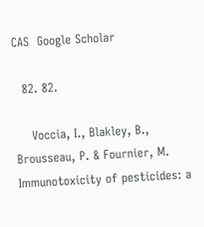CAS  Google Scholar

  82. 82.

    Voccia, I., Blakley, B., Brousseau, P. & Fournier, M. Immunotoxicity of pesticides: a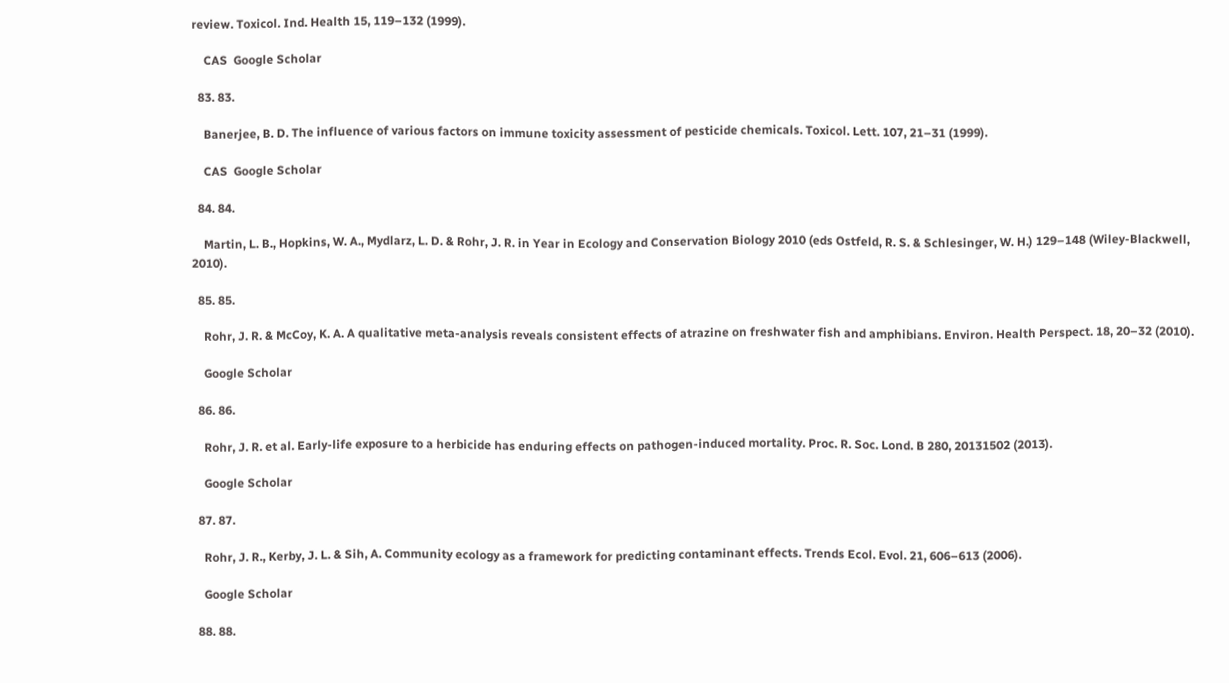review. Toxicol. Ind. Health 15, 119–132 (1999).

    CAS  Google Scholar

  83. 83.

    Banerjee, B. D. The influence of various factors on immune toxicity assessment of pesticide chemicals. Toxicol. Lett. 107, 21–31 (1999).

    CAS  Google Scholar

  84. 84.

    Martin, L. B., Hopkins, W. A., Mydlarz, L. D. & Rohr, J. R. in Year in Ecology and Conservation Biology 2010 (eds Ostfeld, R. S. & Schlesinger, W. H.) 129–148 (Wiley-Blackwell, 2010).

  85. 85.

    Rohr, J. R. & McCoy, K. A. A qualitative meta-analysis reveals consistent effects of atrazine on freshwater fish and amphibians. Environ. Health Perspect. 18, 20–32 (2010).

    Google Scholar

  86. 86.

    Rohr, J. R. et al. Early-life exposure to a herbicide has enduring effects on pathogen-induced mortality. Proc. R. Soc. Lond. B 280, 20131502 (2013).

    Google Scholar

  87. 87.

    Rohr, J. R., Kerby, J. L. & Sih, A. Community ecology as a framework for predicting contaminant effects. Trends Ecol. Evol. 21, 606–613 (2006).

    Google Scholar

  88. 88.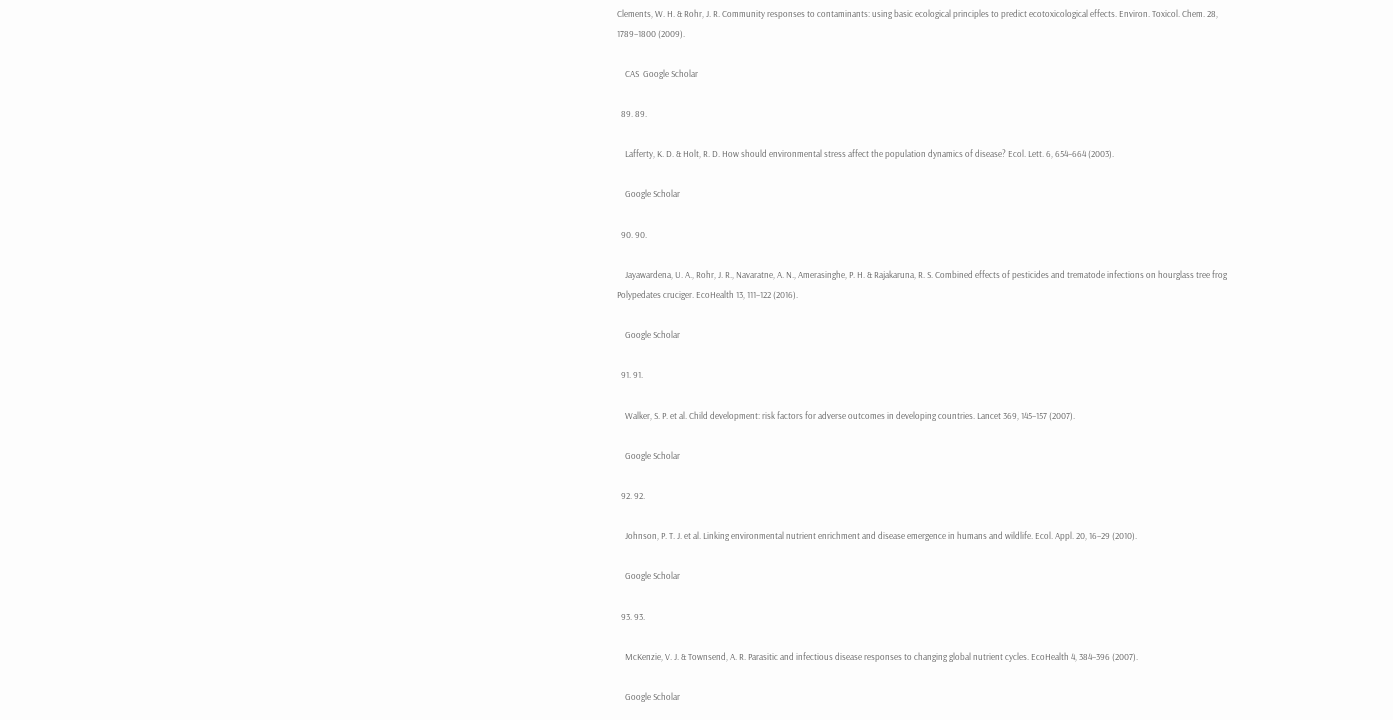Clements, W. H. & Rohr, J. R. Community responses to contaminants: using basic ecological principles to predict ecotoxicological effects. Environ. Toxicol. Chem. 28, 1789–1800 (2009).

    CAS  Google Scholar

  89. 89.

    Lafferty, K. D. & Holt, R. D. How should environmental stress affect the population dynamics of disease? Ecol. Lett. 6, 654–664 (2003).

    Google Scholar

  90. 90.

    Jayawardena, U. A., Rohr, J. R., Navaratne, A. N., Amerasinghe, P. H. & Rajakaruna, R. S. Combined effects of pesticides and trematode infections on hourglass tree frog Polypedates cruciger. EcoHealth 13, 111–122 (2016).

    Google Scholar

  91. 91.

    Walker, S. P. et al. Child development: risk factors for adverse outcomes in developing countries. Lancet 369, 145–157 (2007).

    Google Scholar

  92. 92.

    Johnson, P. T. J. et al. Linking environmental nutrient enrichment and disease emergence in humans and wildlife. Ecol. Appl. 20, 16–29 (2010).

    Google Scholar

  93. 93.

    McKenzie, V. J. & Townsend, A. R. Parasitic and infectious disease responses to changing global nutrient cycles. EcoHealth 4, 384–396 (2007).

    Google Scholar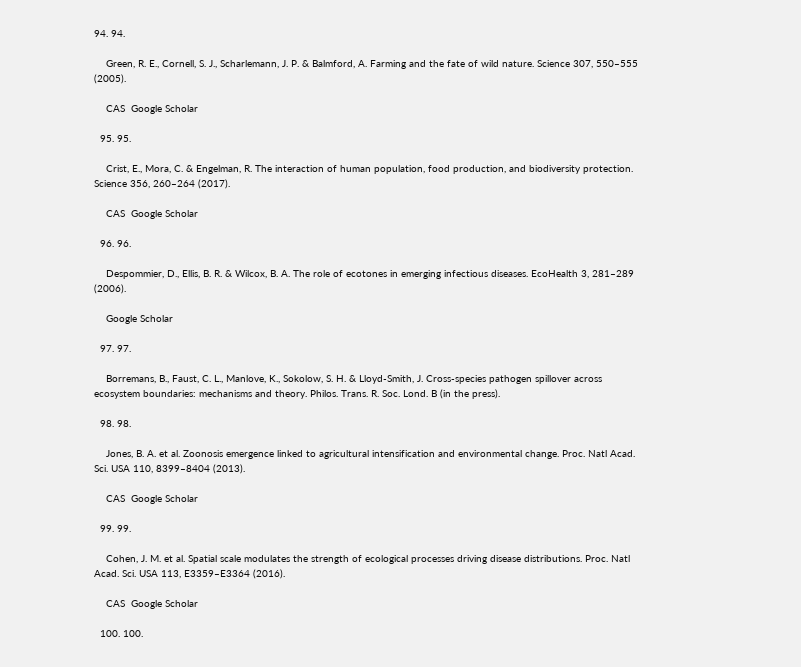94. 94.

    Green, R. E., Cornell, S. J., Scharlemann, J. P. & Balmford, A. Farming and the fate of wild nature. Science 307, 550–555 (2005).

    CAS  Google Scholar

  95. 95.

    Crist, E., Mora, C. & Engelman, R. The interaction of human population, food production, and biodiversity protection. Science 356, 260–264 (2017).

    CAS  Google Scholar

  96. 96.

    Despommier, D., Ellis, B. R. & Wilcox, B. A. The role of ecotones in emerging infectious diseases. EcoHealth 3, 281–289 (2006).

    Google Scholar

  97. 97.

    Borremans, B., Faust, C. L., Manlove, K., Sokolow, S. H. & Lloyd-Smith, J. Cross-species pathogen spillover across ecosystem boundaries: mechanisms and theory. Philos. Trans. R. Soc. Lond. B (in the press).

  98. 98.

    Jones, B. A. et al. Zoonosis emergence linked to agricultural intensification and environmental change. Proc. Natl Acad. Sci. USA 110, 8399–8404 (2013).

    CAS  Google Scholar

  99. 99.

    Cohen, J. M. et al. Spatial scale modulates the strength of ecological processes driving disease distributions. Proc. Natl Acad. Sci. USA 113, E3359–E3364 (2016).

    CAS  Google Scholar

  100. 100.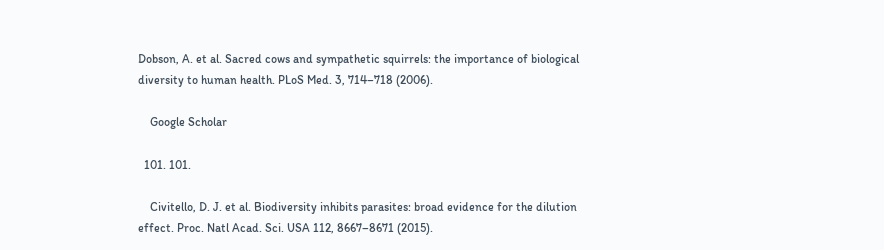Dobson, A. et al. Sacred cows and sympathetic squirrels: the importance of biological diversity to human health. PLoS Med. 3, 714–718 (2006).

    Google Scholar

  101. 101.

    Civitello, D. J. et al. Biodiversity inhibits parasites: broad evidence for the dilution effect. Proc. Natl Acad. Sci. USA 112, 8667–8671 (2015).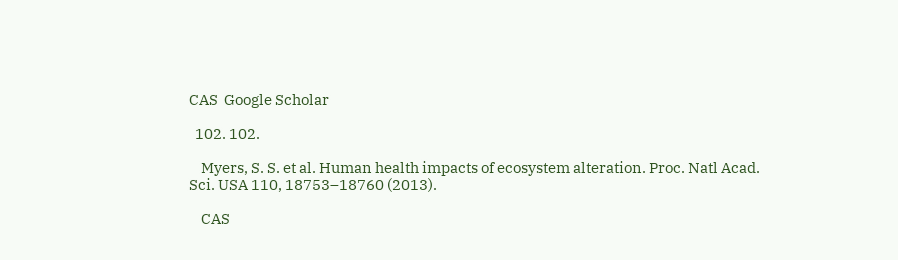CAS  Google Scholar

  102. 102.

    Myers, S. S. et al. Human health impacts of ecosystem alteration. Proc. Natl Acad. Sci. USA 110, 18753–18760 (2013).

    CAS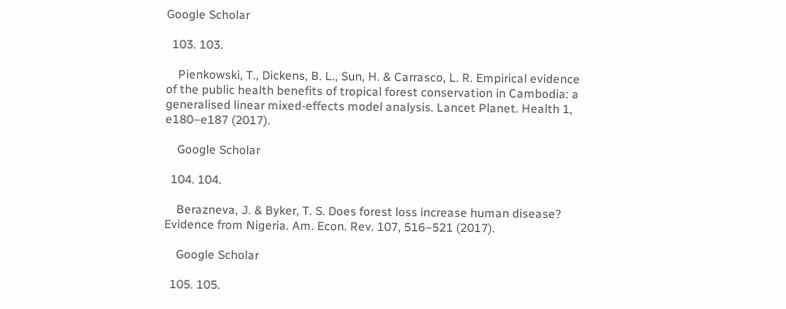Google Scholar

  103. 103.

    Pienkowski, T., Dickens, B. L., Sun, H. & Carrasco, L. R. Empirical evidence of the public health benefits of tropical forest conservation in Cambodia: a generalised linear mixed-effects model analysis. Lancet Planet. Health 1, e180–e187 (2017).

    Google Scholar

  104. 104.

    Berazneva, J. & Byker, T. S. Does forest loss increase human disease? Evidence from Nigeria. Am. Econ. Rev. 107, 516–521 (2017).

    Google Scholar

  105. 105.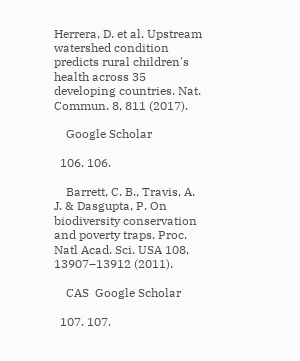Herrera, D. et al. Upstream watershed condition predicts rural children's health across 35 developing countries. Nat. Commun. 8, 811 (2017).

    Google Scholar

  106. 106.

    Barrett, C. B., Travis, A. J. & Dasgupta, P. On biodiversity conservation and poverty traps. Proc. Natl Acad. Sci. USA 108, 13907–13912 (2011).

    CAS  Google Scholar

  107. 107.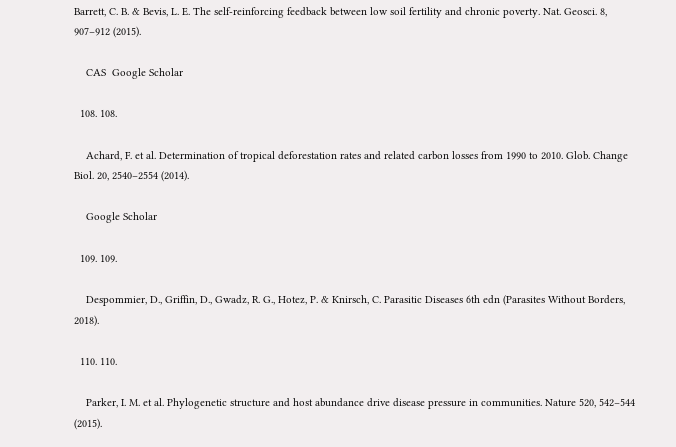Barrett, C. B. & Bevis, L. E. The self-reinforcing feedback between low soil fertility and chronic poverty. Nat. Geosci. 8, 907–912 (2015).

    CAS  Google Scholar

  108. 108.

    Achard, F. et al. Determination of tropical deforestation rates and related carbon losses from 1990 to 2010. Glob. Change Biol. 20, 2540–2554 (2014).

    Google Scholar

  109. 109.

    Despommier, D., Griffin, D., Gwadz, R. G., Hotez, P. & Knirsch, C. Parasitic Diseases 6th edn (Parasites Without Borders, 2018).

  110. 110.

    Parker, I. M. et al. Phylogenetic structure and host abundance drive disease pressure in communities. Nature 520, 542–544 (2015).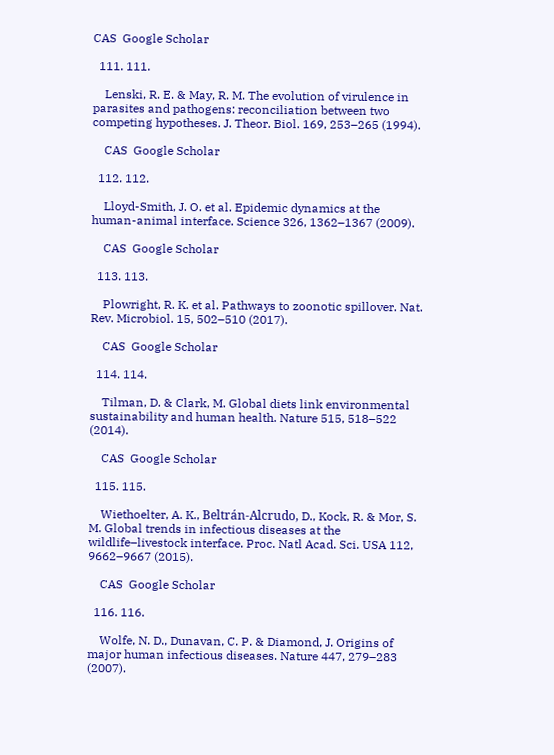CAS  Google Scholar

  111. 111.

    Lenski, R. E. & May, R. M. The evolution of virulence in parasites and pathogens: reconciliation between two competing hypotheses. J. Theor. Biol. 169, 253–265 (1994).

    CAS  Google Scholar

  112. 112.

    Lloyd-Smith, J. O. et al. Epidemic dynamics at the human-animal interface. Science 326, 1362–1367 (2009).

    CAS  Google Scholar

  113. 113.

    Plowright, R. K. et al. Pathways to zoonotic spillover. Nat. Rev. Microbiol. 15, 502–510 (2017).

    CAS  Google Scholar

  114. 114.

    Tilman, D. & Clark, M. Global diets link environmental sustainability and human health. Nature 515, 518–522 (2014).

    CAS  Google Scholar

  115. 115.

    Wiethoelter, A. K., Beltrán-Alcrudo, D., Kock, R. & Mor, S. M. Global trends in infectious diseases at the wildlife–livestock interface. Proc. Natl Acad. Sci. USA 112, 9662–9667 (2015).

    CAS  Google Scholar

  116. 116.

    Wolfe, N. D., Dunavan, C. P. & Diamond, J. Origins of major human infectious diseases. Nature 447, 279–283 (2007).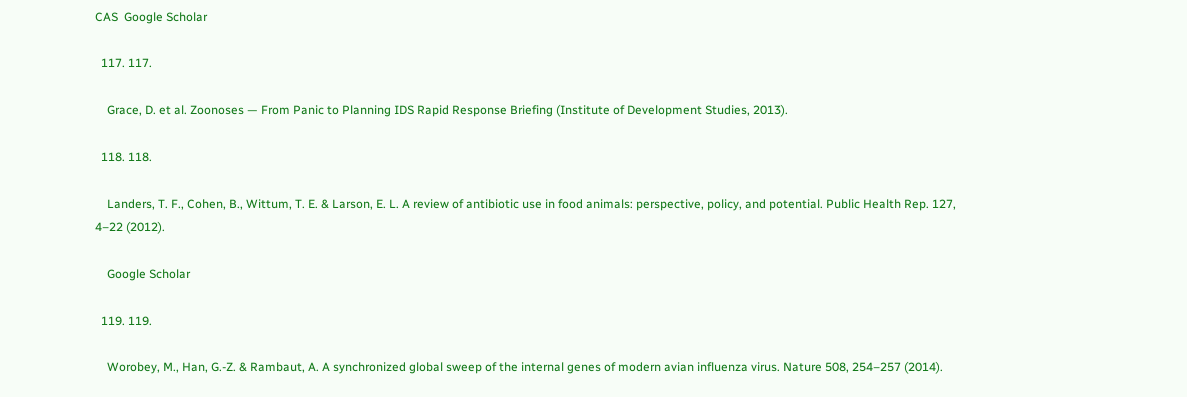CAS  Google Scholar

  117. 117.

    Grace, D. et al. Zoonoses — From Panic to Planning IDS Rapid Response Briefing (Institute of Development Studies, 2013).

  118. 118.

    Landers, T. F., Cohen, B., Wittum, T. E. & Larson, E. L. A review of antibiotic use in food animals: perspective, policy, and potential. Public Health Rep. 127, 4–22 (2012).

    Google Scholar

  119. 119.

    Worobey, M., Han, G.-Z. & Rambaut, A. A synchronized global sweep of the internal genes of modern avian influenza virus. Nature 508, 254–257 (2014).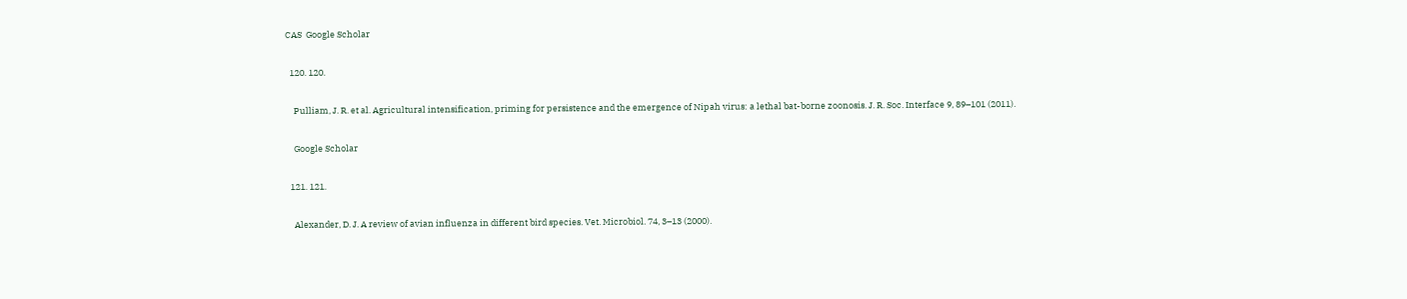CAS  Google Scholar

  120. 120.

    Pulliam, J. R. et al. Agricultural intensification, priming for persistence and the emergence of Nipah virus: a lethal bat-borne zoonosis. J. R. Soc. Interface 9, 89–101 (2011).

    Google Scholar

  121. 121.

    Alexander, D. J. A review of avian influenza in different bird species. Vet. Microbiol. 74, 3–13 (2000).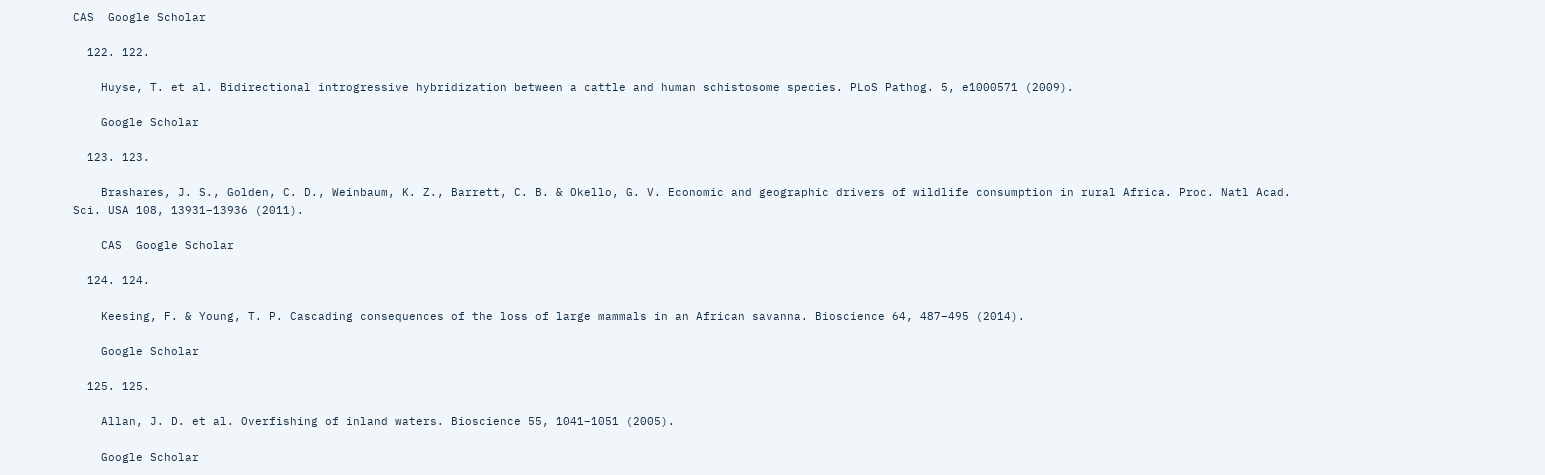CAS  Google Scholar

  122. 122.

    Huyse, T. et al. Bidirectional introgressive hybridization between a cattle and human schistosome species. PLoS Pathog. 5, e1000571 (2009).

    Google Scholar

  123. 123.

    Brashares, J. S., Golden, C. D., Weinbaum, K. Z., Barrett, C. B. & Okello, G. V. Economic and geographic drivers of wildlife consumption in rural Africa. Proc. Natl Acad. Sci. USA 108, 13931–13936 (2011).

    CAS  Google Scholar

  124. 124.

    Keesing, F. & Young, T. P. Cascading consequences of the loss of large mammals in an African savanna. Bioscience 64, 487–495 (2014).

    Google Scholar

  125. 125.

    Allan, J. D. et al. Overfishing of inland waters. Bioscience 55, 1041–1051 (2005).

    Google Scholar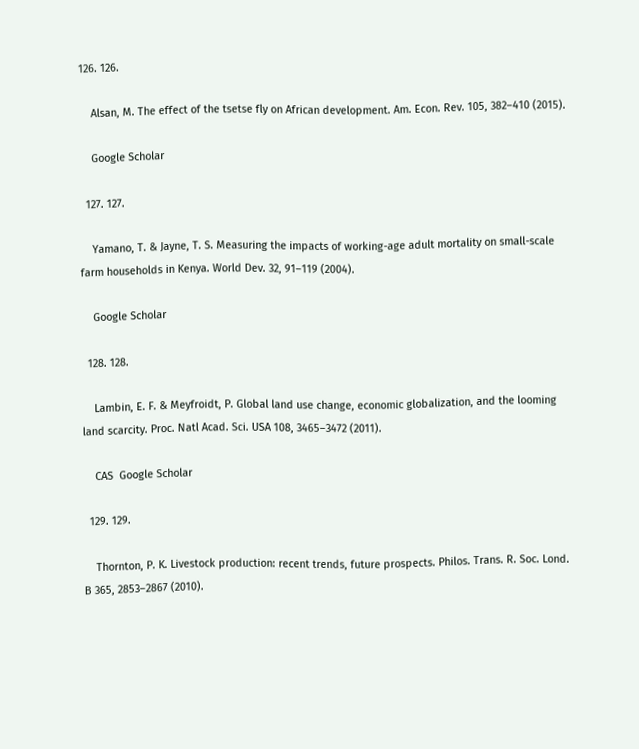126. 126.

    Alsan, M. The effect of the tsetse fly on African development. Am. Econ. Rev. 105, 382–410 (2015).

    Google Scholar

  127. 127.

    Yamano, T. & Jayne, T. S. Measuring the impacts of working-age adult mortality on small-scale farm households in Kenya. World Dev. 32, 91–119 (2004).

    Google Scholar

  128. 128.

    Lambin, E. F. & Meyfroidt, P. Global land use change, economic globalization, and the looming land scarcity. Proc. Natl Acad. Sci. USA 108, 3465–3472 (2011).

    CAS  Google Scholar

  129. 129.

    Thornton, P. K. Livestock production: recent trends, future prospects. Philos. Trans. R. Soc. Lond. B 365, 2853–2867 (2010).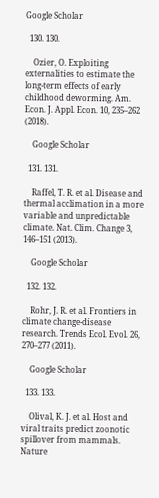Google Scholar

  130. 130.

    Ozier, O. Exploiting externalities to estimate the long-term effects of early childhood deworming. Am. Econ. J. Appl. Econ. 10, 235–262 (2018).

    Google Scholar

  131. 131.

    Raffel, T. R. et al. Disease and thermal acclimation in a more variable and unpredictable climate. Nat. Clim. Change 3, 146–151 (2013).

    Google Scholar

  132. 132.

    Rohr, J. R. et al. Frontiers in climate change-disease research. Trends Ecol. Evol. 26, 270–277 (2011).

    Google Scholar

  133. 133.

    Olival, K. J. et al. Host and viral traits predict zoonotic spillover from mammals. Nature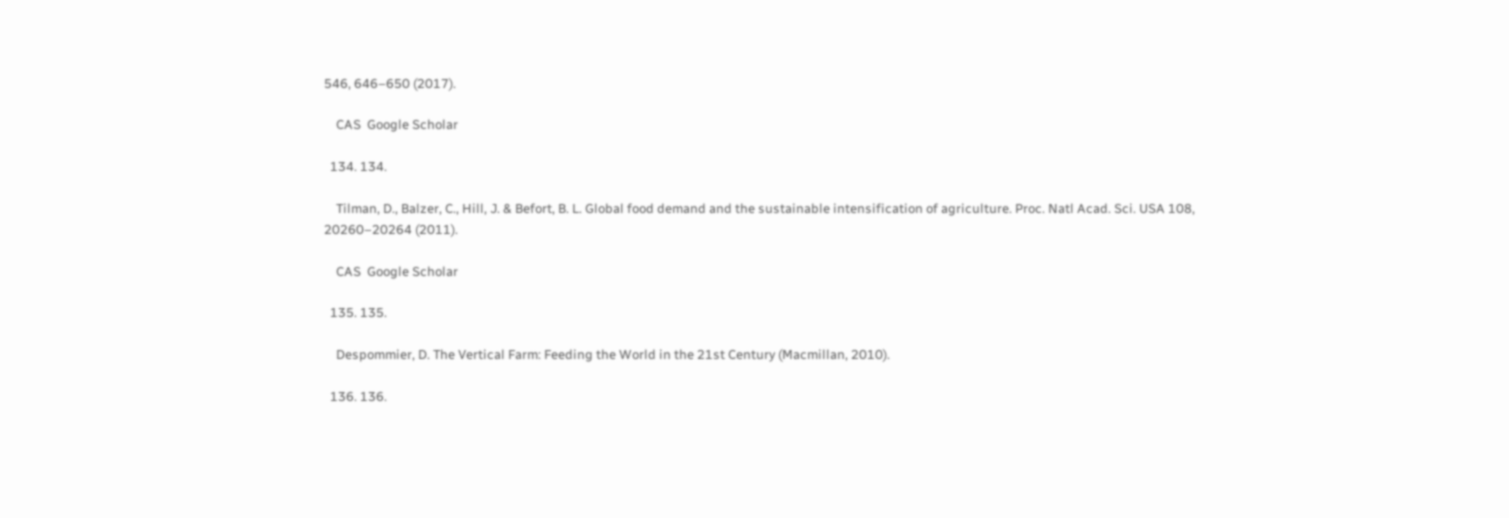546, 646–650 (2017).

    CAS  Google Scholar

  134. 134.

    Tilman, D., Balzer, C., Hill, J. & Befort, B. L. Global food demand and the sustainable intensification of agriculture. Proc. Natl Acad. Sci. USA 108, 20260–20264 (2011).

    CAS  Google Scholar

  135. 135.

    Despommier, D. The Vertical Farm: Feeding the World in the 21st Century (Macmillan, 2010).

  136. 136.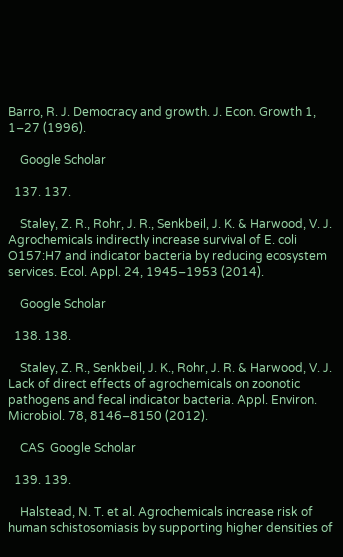Barro, R. J. Democracy and growth. J. Econ. Growth 1, 1–27 (1996).

    Google Scholar

  137. 137.

    Staley, Z. R., Rohr, J. R., Senkbeil, J. K. & Harwood, V. J. Agrochemicals indirectly increase survival of E. coli O157:H7 and indicator bacteria by reducing ecosystem services. Ecol. Appl. 24, 1945–1953 (2014).

    Google Scholar

  138. 138.

    Staley, Z. R., Senkbeil, J. K., Rohr, J. R. & Harwood, V. J. Lack of direct effects of agrochemicals on zoonotic pathogens and fecal indicator bacteria. Appl. Environ. Microbiol. 78, 8146–8150 (2012).

    CAS  Google Scholar

  139. 139.

    Halstead, N. T. et al. Agrochemicals increase risk of human schistosomiasis by supporting higher densities of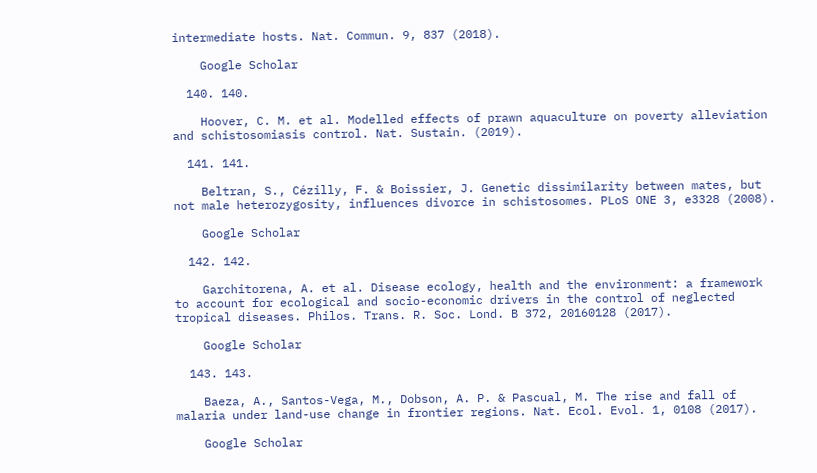intermediate hosts. Nat. Commun. 9, 837 (2018).

    Google Scholar

  140. 140.

    Hoover, C. M. et al. Modelled effects of prawn aquaculture on poverty alleviation and schistosomiasis control. Nat. Sustain. (2019).

  141. 141.

    Beltran, S., Cézilly, F. & Boissier, J. Genetic dissimilarity between mates, but not male heterozygosity, influences divorce in schistosomes. PLoS ONE 3, e3328 (2008).

    Google Scholar

  142. 142.

    Garchitorena, A. et al. Disease ecology, health and the environment: a framework to account for ecological and socio-economic drivers in the control of neglected tropical diseases. Philos. Trans. R. Soc. Lond. B 372, 20160128 (2017).

    Google Scholar

  143. 143.

    Baeza, A., Santos-Vega, M., Dobson, A. P. & Pascual, M. The rise and fall of malaria under land-use change in frontier regions. Nat. Ecol. Evol. 1, 0108 (2017).

    Google Scholar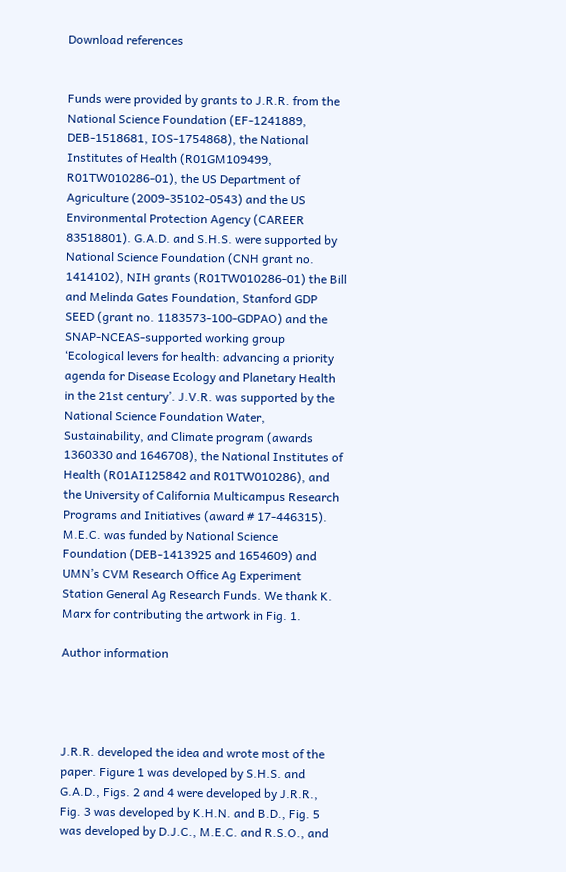Download references


Funds were provided by grants to J.R.R. from the National Science Foundation (EF-1241889, DEB-1518681, IOS-1754868), the National Institutes of Health (R01GM109499, R01TW010286-01), the US Department of Agriculture (2009-35102-0543) and the US Environmental Protection Agency (CAREER 83518801). G.A.D. and S.H.S. were supported by National Science Foundation (CNH grant no. 1414102), NIH grants (R01TW010286-01) the Bill and Melinda Gates Foundation, Stanford GDP SEED (grant no. 1183573-100-GDPAO) and the SNAP-NCEAS-supported working group ‘Ecological levers for health: advancing a priority agenda for Disease Ecology and Planetary Health in the 21st century’. J.V.R. was supported by the National Science Foundation Water, Sustainability, and Climate program (awards 1360330 and 1646708), the National Institutes of Health (R01AI125842 and R01TW010286), and the University of California Multicampus Research Programs and Initiatives (award # 17-446315). M.E.C. was funded by National Science Foundation (DEB-1413925 and 1654609) and UMN’s CVM Research Office Ag Experiment Station General Ag Research Funds. We thank K. Marx for contributing the artwork in Fig. 1.

Author information




J.R.R. developed the idea and wrote most of the paper. Figure 1 was developed by S.H.S. and G.A.D., Figs. 2 and 4 were developed by J.R.R., Fig. 3 was developed by K.H.N. and B.D., Fig. 5 was developed by D.J.C., M.E.C. and R.S.O., and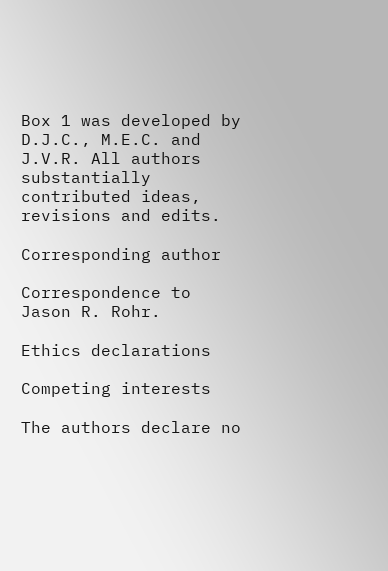Box 1 was developed by D.J.C., M.E.C. and J.V.R. All authors substantially contributed ideas, revisions and edits.

Corresponding author

Correspondence to Jason R. Rohr.

Ethics declarations

Competing interests

The authors declare no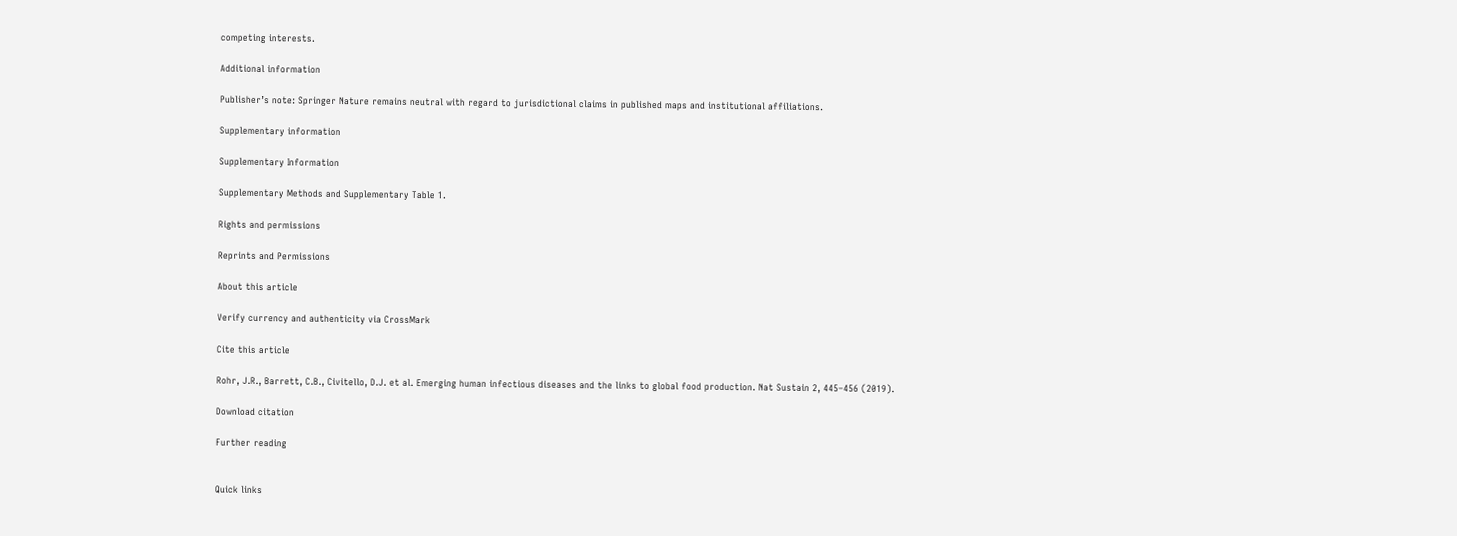competing interests.

Additional information

Publisher’s note: Springer Nature remains neutral with regard to jurisdictional claims in published maps and institutional affiliations.

Supplementary information

Supplementary Information

Supplementary Methods and Supplementary Table 1.

Rights and permissions

Reprints and Permissions

About this article

Verify currency and authenticity via CrossMark

Cite this article

Rohr, J.R., Barrett, C.B., Civitello, D.J. et al. Emerging human infectious diseases and the links to global food production. Nat Sustain 2, 445–456 (2019).

Download citation

Further reading


Quick links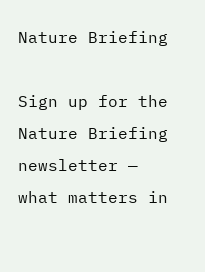Nature Briefing

Sign up for the Nature Briefing newsletter — what matters in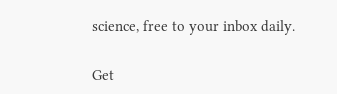science, free to your inbox daily.

Get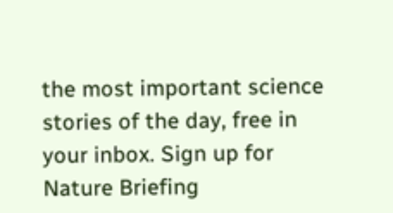the most important science stories of the day, free in your inbox. Sign up for Nature Briefing